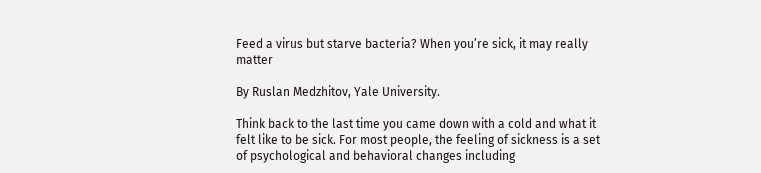Feed a virus but starve bacteria? When you’re sick, it may really matter

By Ruslan Medzhitov, Yale University.

Think back to the last time you came down with a cold and what it felt like to be sick. For most people, the feeling of sickness is a set of psychological and behavioral changes including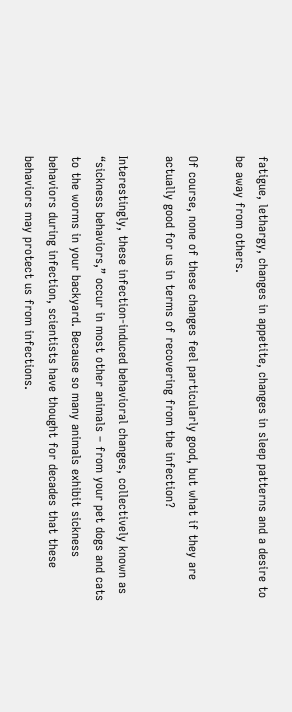fatigue, lethargy, changes in appetite, changes in sleep patterns and a desire to be away from others.

Of course, none of these changes feel particularly good, but what if they are actually good for us in terms of recovering from the infection?

Interestingly, these infection-induced behavioral changes, collectively known as “sickness behaviors,” occur in most other animals – from your pet dogs and cats to the worms in your backyard. Because so many animals exhibit sickness behaviors during infection, scientists have thought for decades that these behaviors may protect us from infections.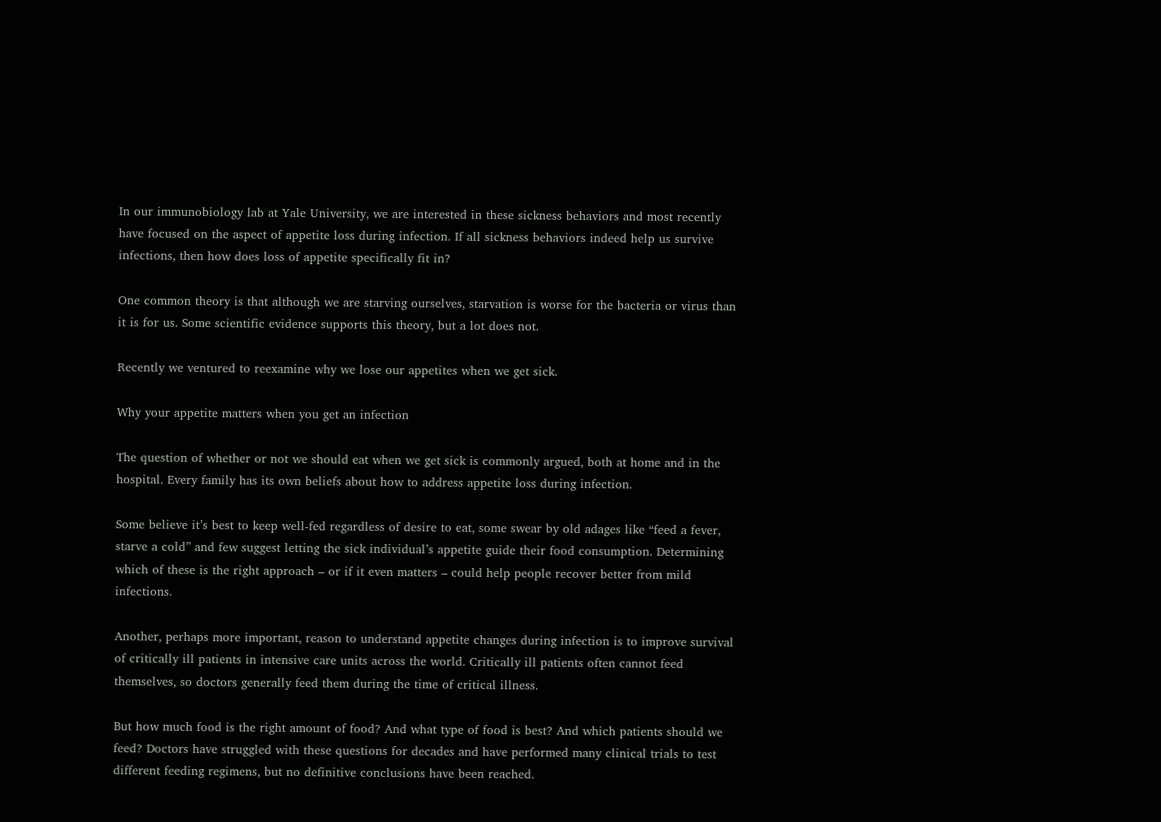In our immunobiology lab at Yale University, we are interested in these sickness behaviors and most recently have focused on the aspect of appetite loss during infection. If all sickness behaviors indeed help us survive infections, then how does loss of appetite specifically fit in?

One common theory is that although we are starving ourselves, starvation is worse for the bacteria or virus than it is for us. Some scientific evidence supports this theory, but a lot does not.

Recently we ventured to reexamine why we lose our appetites when we get sick.

Why your appetite matters when you get an infection

The question of whether or not we should eat when we get sick is commonly argued, both at home and in the hospital. Every family has its own beliefs about how to address appetite loss during infection.

Some believe it’s best to keep well-fed regardless of desire to eat, some swear by old adages like “feed a fever, starve a cold” and few suggest letting the sick individual’s appetite guide their food consumption. Determining which of these is the right approach – or if it even matters – could help people recover better from mild infections.

Another, perhaps more important, reason to understand appetite changes during infection is to improve survival of critically ill patients in intensive care units across the world. Critically ill patients often cannot feed themselves, so doctors generally feed them during the time of critical illness.

But how much food is the right amount of food? And what type of food is best? And which patients should we feed? Doctors have struggled with these questions for decades and have performed many clinical trials to test different feeding regimens, but no definitive conclusions have been reached.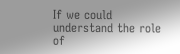If we could understand the role of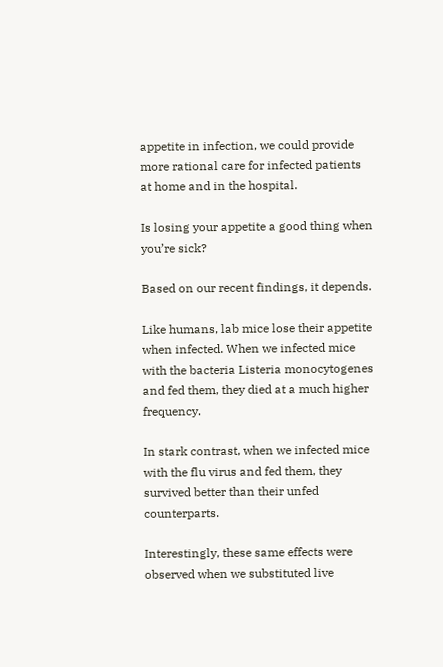appetite in infection, we could provide more rational care for infected patients at home and in the hospital.

Is losing your appetite a good thing when you’re sick?

Based on our recent findings, it depends.

Like humans, lab mice lose their appetite when infected. When we infected mice with the bacteria Listeria monocytogenes and fed them, they died at a much higher frequency.

In stark contrast, when we infected mice with the flu virus and fed them, they survived better than their unfed counterparts.

Interestingly, these same effects were observed when we substituted live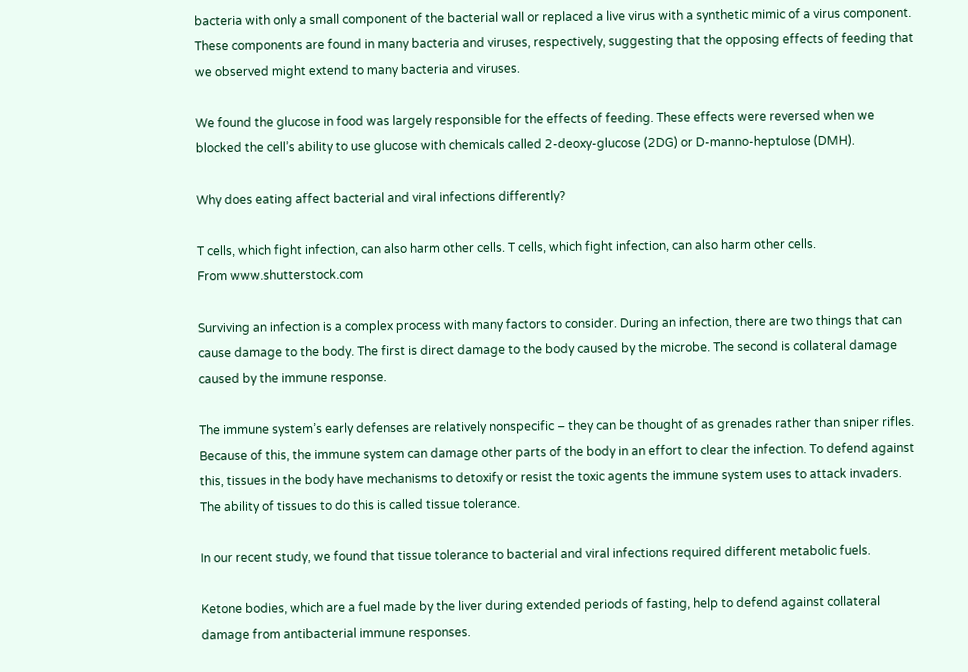bacteria with only a small component of the bacterial wall or replaced a live virus with a synthetic mimic of a virus component. These components are found in many bacteria and viruses, respectively, suggesting that the opposing effects of feeding that we observed might extend to many bacteria and viruses.

We found the glucose in food was largely responsible for the effects of feeding. These effects were reversed when we blocked the cell’s ability to use glucose with chemicals called 2-deoxy-glucose (2DG) or D-manno-heptulose (DMH).

Why does eating affect bacterial and viral infections differently?

T cells, which fight infection, can also harm other cells. T cells, which fight infection, can also harm other cells.
From www.shutterstock.com

Surviving an infection is a complex process with many factors to consider. During an infection, there are two things that can cause damage to the body. The first is direct damage to the body caused by the microbe. The second is collateral damage caused by the immune response.

The immune system’s early defenses are relatively nonspecific – they can be thought of as grenades rather than sniper rifles. Because of this, the immune system can damage other parts of the body in an effort to clear the infection. To defend against this, tissues in the body have mechanisms to detoxify or resist the toxic agents the immune system uses to attack invaders. The ability of tissues to do this is called tissue tolerance.

In our recent study, we found that tissue tolerance to bacterial and viral infections required different metabolic fuels.

Ketone bodies, which are a fuel made by the liver during extended periods of fasting, help to defend against collateral damage from antibacterial immune responses.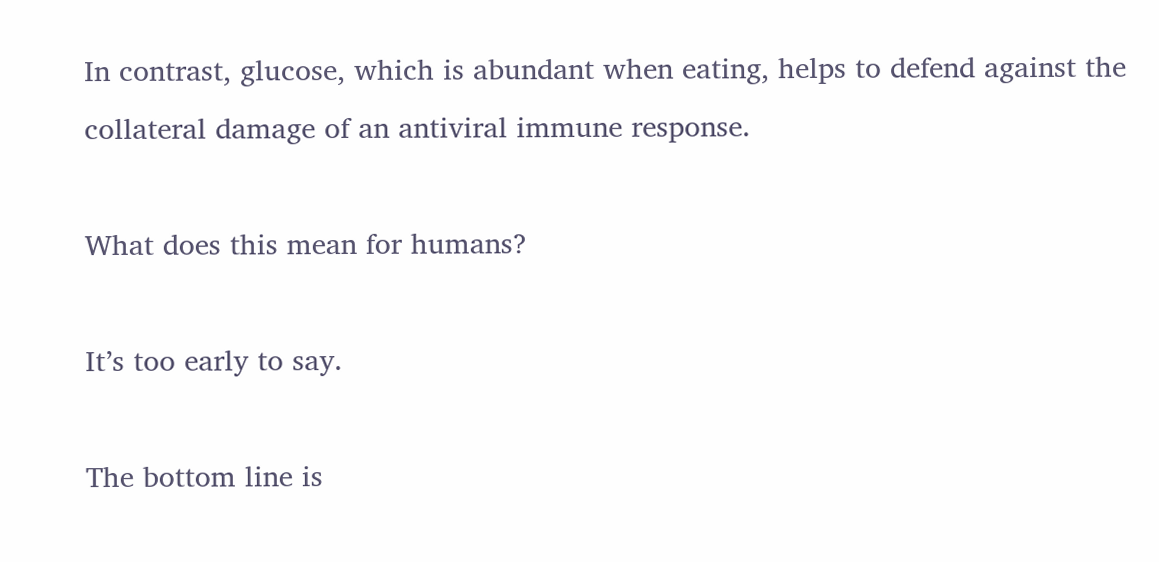In contrast, glucose, which is abundant when eating, helps to defend against the collateral damage of an antiviral immune response.

What does this mean for humans?

It’s too early to say.

The bottom line is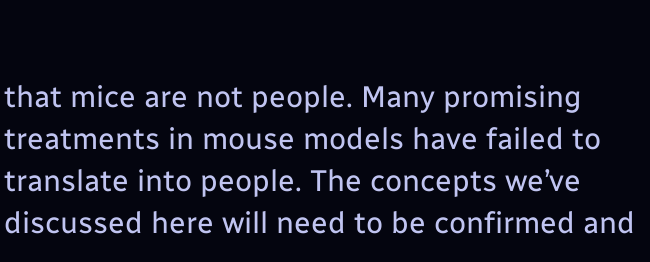that mice are not people. Many promising treatments in mouse models have failed to translate into people. The concepts we’ve discussed here will need to be confirmed and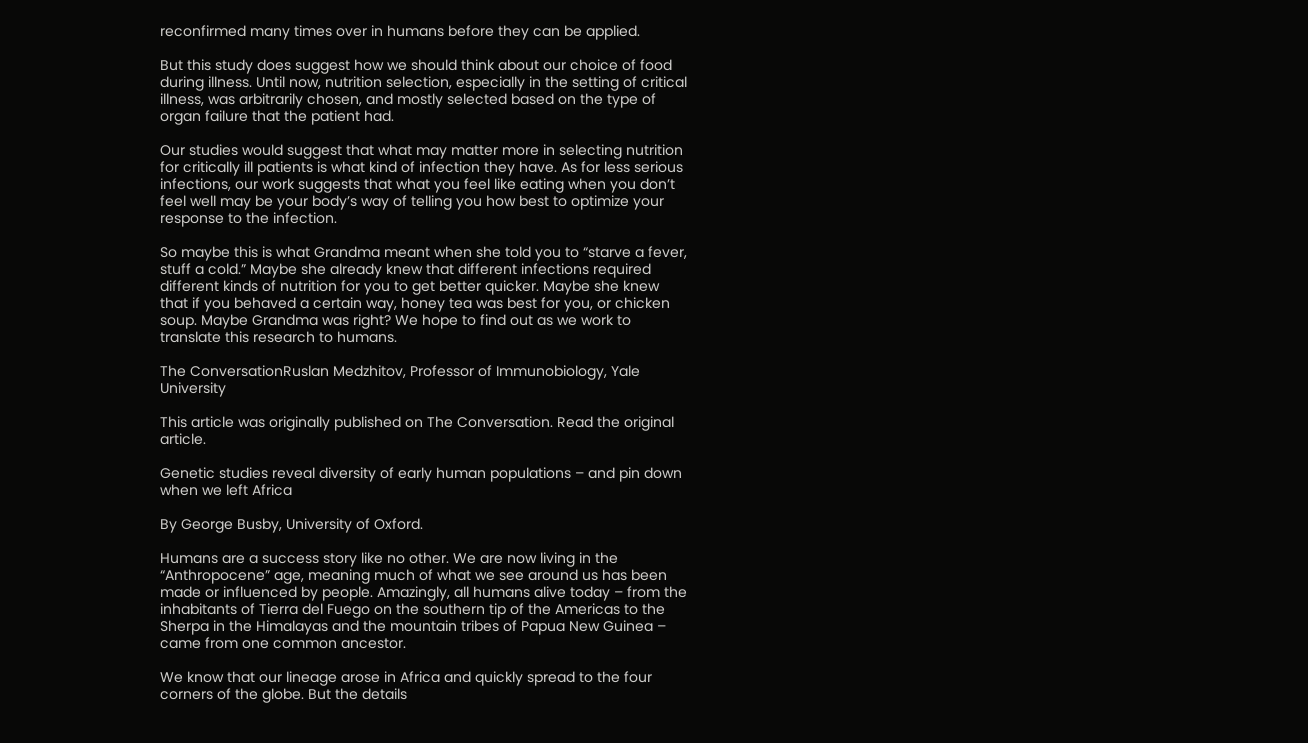reconfirmed many times over in humans before they can be applied.

But this study does suggest how we should think about our choice of food during illness. Until now, nutrition selection, especially in the setting of critical illness, was arbitrarily chosen, and mostly selected based on the type of organ failure that the patient had.

Our studies would suggest that what may matter more in selecting nutrition for critically ill patients is what kind of infection they have. As for less serious infections, our work suggests that what you feel like eating when you don’t feel well may be your body’s way of telling you how best to optimize your response to the infection.

So maybe this is what Grandma meant when she told you to “starve a fever, stuff a cold.” Maybe she already knew that different infections required different kinds of nutrition for you to get better quicker. Maybe she knew that if you behaved a certain way, honey tea was best for you, or chicken soup. Maybe Grandma was right? We hope to find out as we work to translate this research to humans.

The ConversationRuslan Medzhitov, Professor of Immunobiology, Yale University

This article was originally published on The Conversation. Read the original article.

Genetic studies reveal diversity of early human populations – and pin down when we left Africa

By George Busby, University of Oxford.

Humans are a success story like no other. We are now living in the “Anthropocene” age, meaning much of what we see around us has been made or influenced by people. Amazingly, all humans alive today – from the inhabitants of Tierra del Fuego on the southern tip of the Americas to the Sherpa in the Himalayas and the mountain tribes of Papua New Guinea – came from one common ancestor.

We know that our lineage arose in Africa and quickly spread to the four corners of the globe. But the details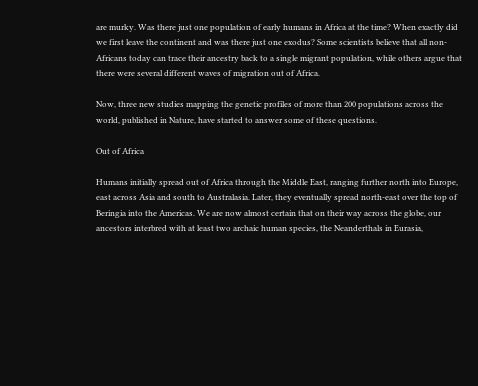are murky. Was there just one population of early humans in Africa at the time? When exactly did we first leave the continent and was there just one exodus? Some scientists believe that all non-Africans today can trace their ancestry back to a single migrant population, while others argue that there were several different waves of migration out of Africa.

Now, three new studies mapping the genetic profiles of more than 200 populations across the world, published in Nature, have started to answer some of these questions.

Out of Africa

Humans initially spread out of Africa through the Middle East, ranging further north into Europe, east across Asia and south to Australasia. Later, they eventually spread north-east over the top of Beringia into the Americas. We are now almost certain that on their way across the globe, our ancestors interbred with at least two archaic human species, the Neanderthals in Eurasia,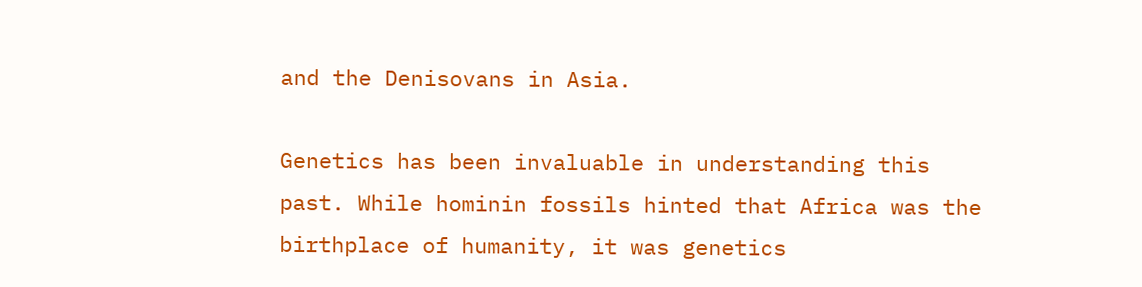and the Denisovans in Asia.

Genetics has been invaluable in understanding this past. While hominin fossils hinted that Africa was the birthplace of humanity, it was genetics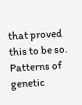that proved this to be so. Patterns of genetic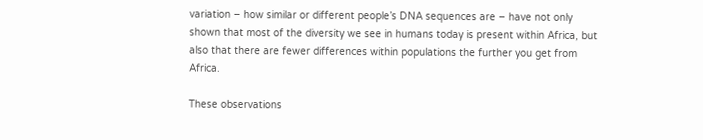variation – how similar or different people’s DNA sequences are – have not only shown that most of the diversity we see in humans today is present within Africa, but also that there are fewer differences within populations the further you get from Africa.

These observations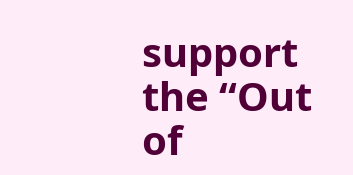support the “Out of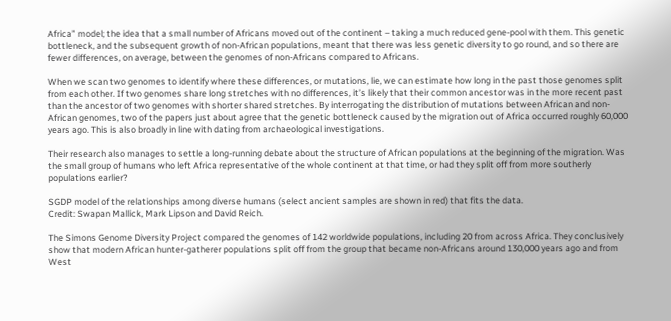Africa” model; the idea that a small number of Africans moved out of the continent – taking a much reduced gene-pool with them. This genetic bottleneck, and the subsequent growth of non-African populations, meant that there was less genetic diversity to go round, and so there are fewer differences, on average, between the genomes of non-Africans compared to Africans.

When we scan two genomes to identify where these differences, or mutations, lie, we can estimate how long in the past those genomes split from each other. If two genomes share long stretches with no differences, it’s likely that their common ancestor was in the more recent past than the ancestor of two genomes with shorter shared stretches. By interrogating the distribution of mutations between African and non-African genomes, two of the papers just about agree that the genetic bottleneck caused by the migration out of Africa occurred roughly 60,000 years ago. This is also broadly in line with dating from archaeological investigations.

Their research also manages to settle a long-running debate about the structure of African populations at the beginning of the migration. Was the small group of humans who left Africa representative of the whole continent at that time, or had they split off from more southerly populations earlier?

SGDP model of the relationships among diverse humans (select ancient samples are shown in red) that fits the data.
Credit: Swapan Mallick, Mark Lipson and David Reich.

The Simons Genome Diversity Project compared the genomes of 142 worldwide populations, including 20 from across Africa. They conclusively show that modern African hunter-gatherer populations split off from the group that became non-Africans around 130,000 years ago and from West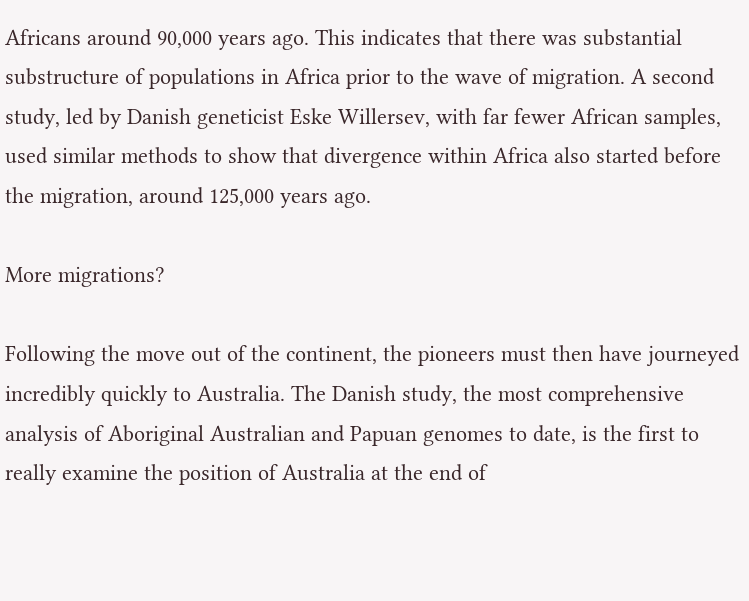Africans around 90,000 years ago. This indicates that there was substantial substructure of populations in Africa prior to the wave of migration. A second study, led by Danish geneticist Eske Willersev, with far fewer African samples, used similar methods to show that divergence within Africa also started before the migration, around 125,000 years ago.

More migrations?

Following the move out of the continent, the pioneers must then have journeyed incredibly quickly to Australia. The Danish study, the most comprehensive analysis of Aboriginal Australian and Papuan genomes to date, is the first to really examine the position of Australia at the end of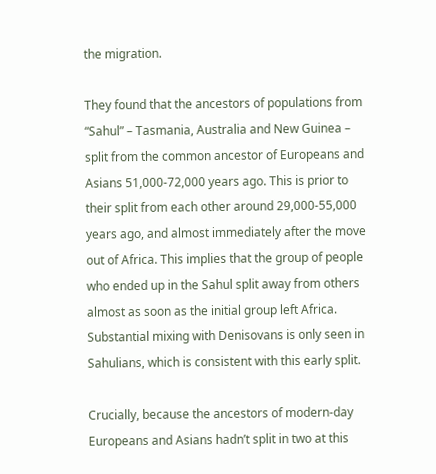the migration.

They found that the ancestors of populations from “Sahul” – Tasmania, Australia and New Guinea – split from the common ancestor of Europeans and Asians 51,000-72,000 years ago. This is prior to their split from each other around 29,000-55,000 years ago, and almost immediately after the move out of Africa. This implies that the group of people who ended up in the Sahul split away from others almost as soon as the initial group left Africa. Substantial mixing with Denisovans is only seen in Sahulians, which is consistent with this early split.

Crucially, because the ancestors of modern-day Europeans and Asians hadn’t split in two at this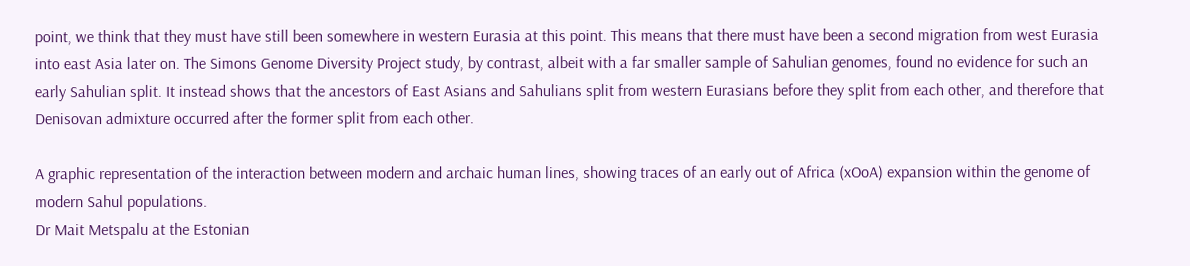point, we think that they must have still been somewhere in western Eurasia at this point. This means that there must have been a second migration from west Eurasia into east Asia later on. The Simons Genome Diversity Project study, by contrast, albeit with a far smaller sample of Sahulian genomes, found no evidence for such an early Sahulian split. It instead shows that the ancestors of East Asians and Sahulians split from western Eurasians before they split from each other, and therefore that Denisovan admixture occurred after the former split from each other.

A graphic representation of the interaction between modern and archaic human lines, showing traces of an early out of Africa (xOoA) expansion within the genome of modern Sahul populations.
Dr Mait Metspalu at the Estonian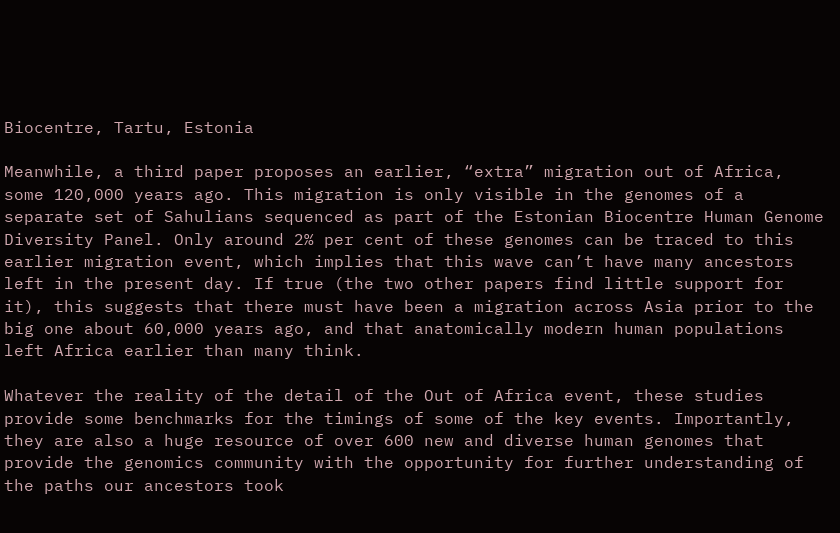Biocentre, Tartu, Estonia

Meanwhile, a third paper proposes an earlier, “extra” migration out of Africa, some 120,000 years ago. This migration is only visible in the genomes of a separate set of Sahulians sequenced as part of the Estonian Biocentre Human Genome Diversity Panel. Only around 2% per cent of these genomes can be traced to this earlier migration event, which implies that this wave can’t have many ancestors left in the present day. If true (the two other papers find little support for it), this suggests that there must have been a migration across Asia prior to the big one about 60,000 years ago, and that anatomically modern human populations left Africa earlier than many think.

Whatever the reality of the detail of the Out of Africa event, these studies provide some benchmarks for the timings of some of the key events. Importantly, they are also a huge resource of over 600 new and diverse human genomes that provide the genomics community with the opportunity for further understanding of the paths our ancestors took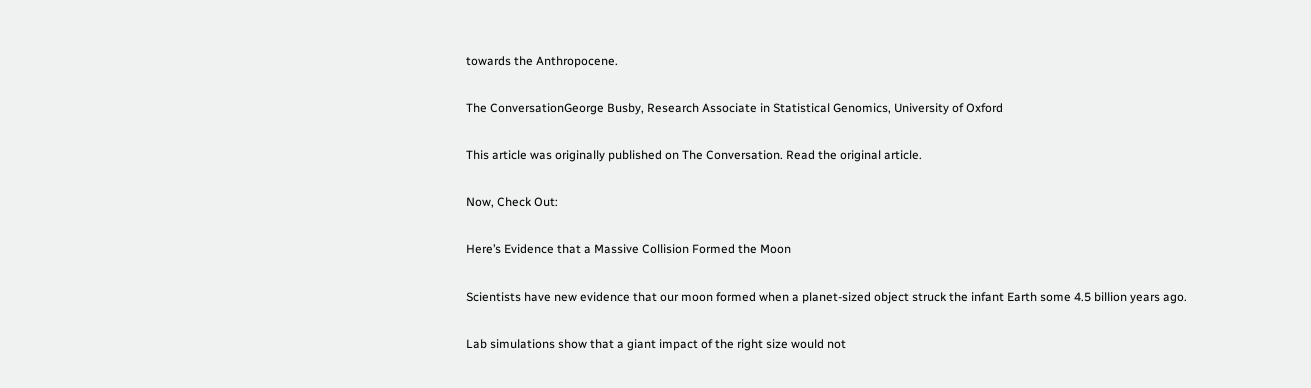towards the Anthropocene.

The ConversationGeorge Busby, Research Associate in Statistical Genomics, University of Oxford

This article was originally published on The Conversation. Read the original article.

Now, Check Out:

Here’s Evidence that a Massive Collision Formed the Moon

Scientists have new evidence that our moon formed when a planet-sized object struck the infant Earth some 4.5 billion years ago.

Lab simulations show that a giant impact of the right size would not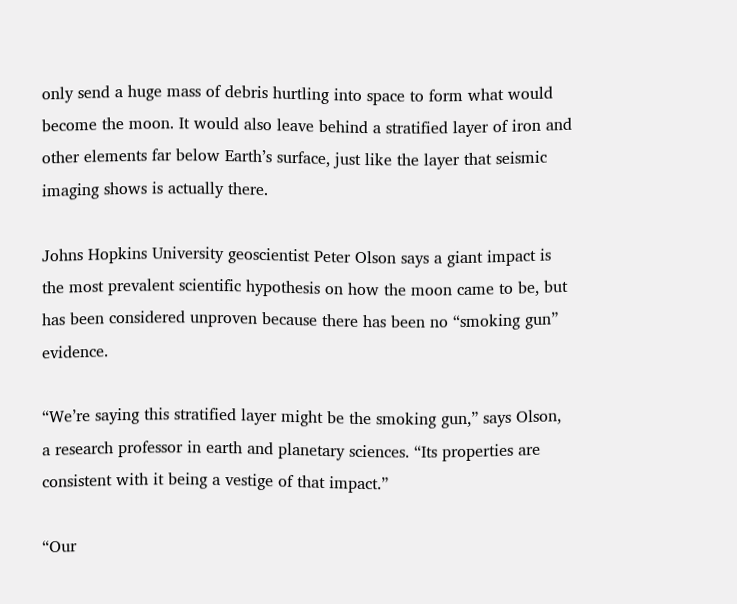only send a huge mass of debris hurtling into space to form what would become the moon. It would also leave behind a stratified layer of iron and other elements far below Earth’s surface, just like the layer that seismic imaging shows is actually there.

Johns Hopkins University geoscientist Peter Olson says a giant impact is the most prevalent scientific hypothesis on how the moon came to be, but has been considered unproven because there has been no “smoking gun” evidence.

“We’re saying this stratified layer might be the smoking gun,” says Olson, a research professor in earth and planetary sciences. “Its properties are consistent with it being a vestige of that impact.”

“Our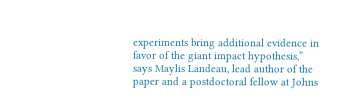experiments bring additional evidence in favor of the giant impact hypothesis,” says Maylis Landeau, lead author of the paper and a postdoctoral fellow at Johns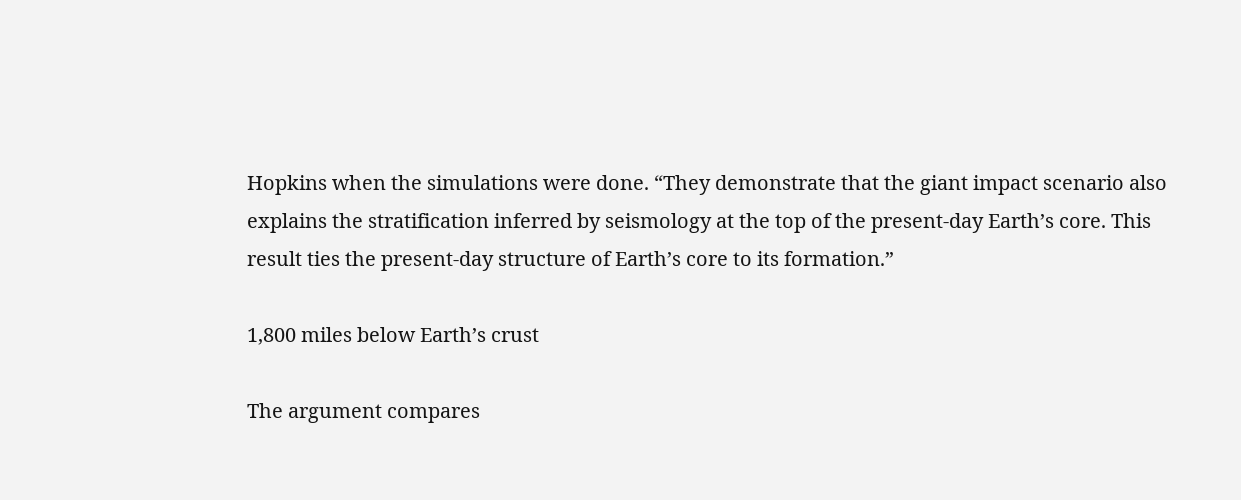Hopkins when the simulations were done. “They demonstrate that the giant impact scenario also explains the stratification inferred by seismology at the top of the present-day Earth’s core. This result ties the present-day structure of Earth’s core to its formation.”

1,800 miles below Earth’s crust

The argument compares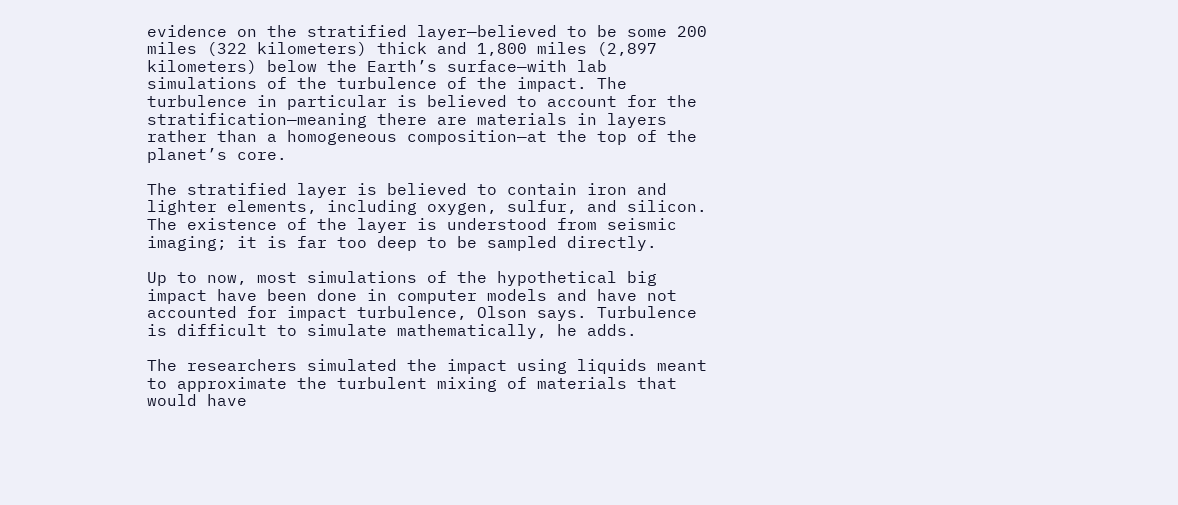evidence on the stratified layer—believed to be some 200 miles (322 kilometers) thick and 1,800 miles (2,897 kilometers) below the Earth’s surface—with lab simulations of the turbulence of the impact. The turbulence in particular is believed to account for the stratification—meaning there are materials in layers rather than a homogeneous composition—at the top of the planet’s core.

The stratified layer is believed to contain iron and lighter elements, including oxygen, sulfur, and silicon. The existence of the layer is understood from seismic imaging; it is far too deep to be sampled directly.

Up to now, most simulations of the hypothetical big impact have been done in computer models and have not accounted for impact turbulence, Olson says. Turbulence is difficult to simulate mathematically, he adds.

The researchers simulated the impact using liquids meant to approximate the turbulent mixing of materials that would have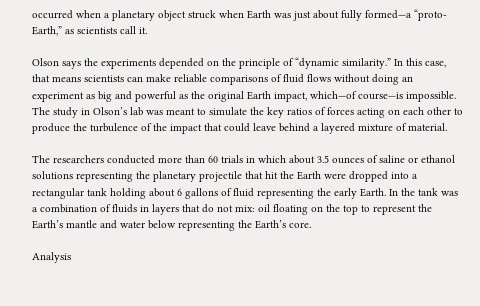occurred when a planetary object struck when Earth was just about fully formed—a “proto-Earth,” as scientists call it.

Olson says the experiments depended on the principle of “dynamic similarity.” In this case, that means scientists can make reliable comparisons of fluid flows without doing an experiment as big and powerful as the original Earth impact, which—of course—is impossible. The study in Olson’s lab was meant to simulate the key ratios of forces acting on each other to produce the turbulence of the impact that could leave behind a layered mixture of material.

The researchers conducted more than 60 trials in which about 3.5 ounces of saline or ethanol solutions representing the planetary projectile that hit the Earth were dropped into a rectangular tank holding about 6 gallons of fluid representing the early Earth. In the tank was a combination of fluids in layers that do not mix: oil floating on the top to represent the Earth’s mantle and water below representing the Earth’s core.

Analysis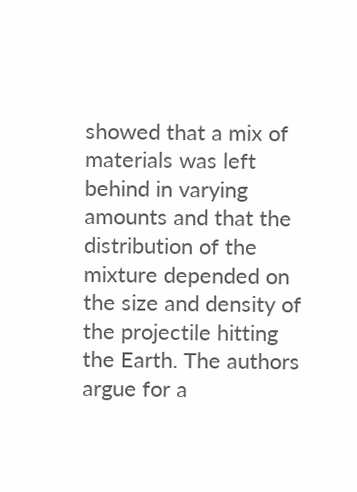showed that a mix of materials was left behind in varying amounts and that the distribution of the mixture depended on the size and density of the projectile hitting the Earth. The authors argue for a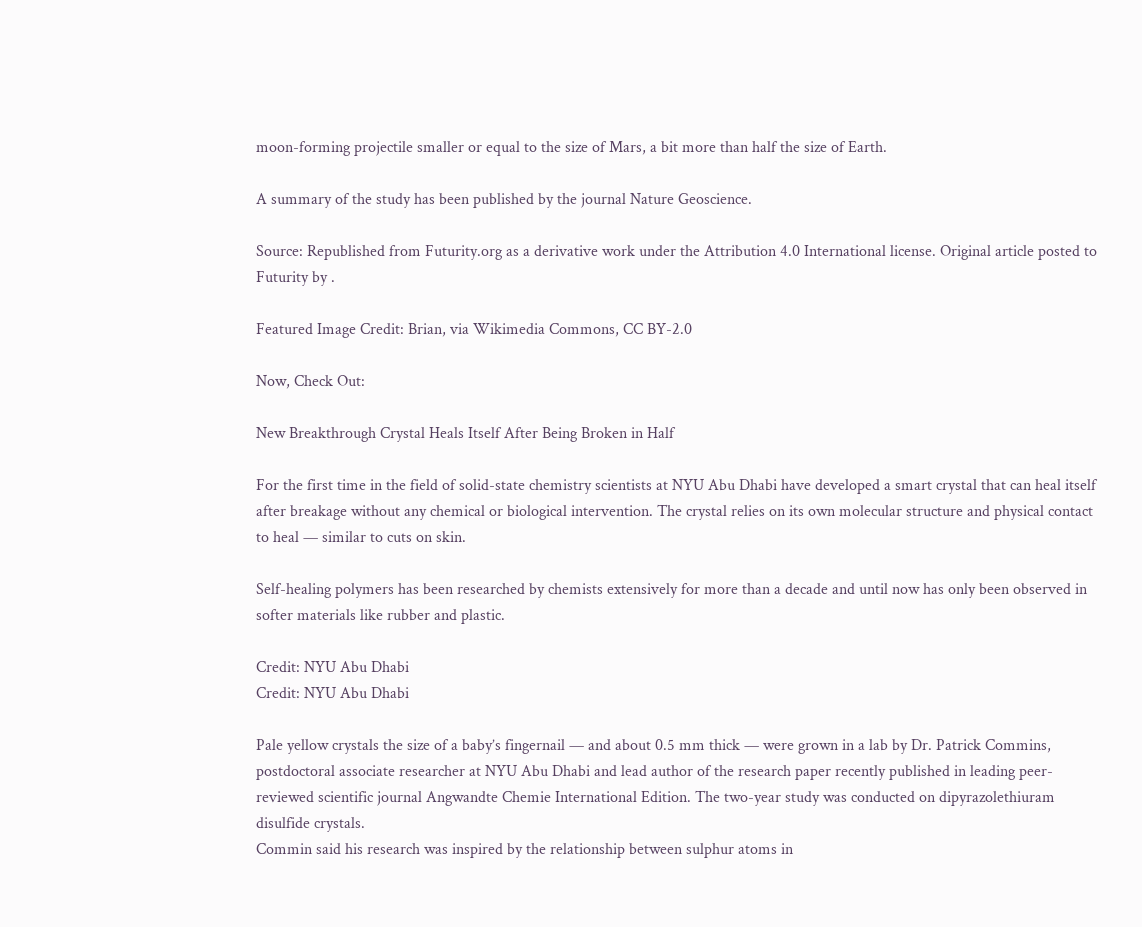moon-forming projectile smaller or equal to the size of Mars, a bit more than half the size of Earth.

A summary of the study has been published by the journal Nature Geoscience.

Source: Republished from Futurity.org as a derivative work under the Attribution 4.0 International license. Original article posted to Futurity by .

Featured Image Credit: Brian, via Wikimedia Commons, CC BY-2.0

Now, Check Out:

New Breakthrough Crystal Heals Itself After Being Broken in Half

For the first time in the field of solid-state chemistry scientists at NYU Abu Dhabi have developed a smart crystal that can heal itself after breakage without any chemical or biological intervention. The crystal relies on its own molecular structure and physical contact to heal — similar to cuts on skin.

Self-healing polymers has been researched by chemists extensively for more than a decade and until now has only been observed in softer materials like rubber and plastic.

Credit: NYU Abu Dhabi
Credit: NYU Abu Dhabi

Pale yellow crystals the size of a baby’s fingernail — and about 0.5 mm thick — were grown in a lab by Dr. Patrick Commins, postdoctoral associate researcher at NYU Abu Dhabi and lead author of the research paper recently published in leading peer-reviewed scientific journal Angwandte Chemie International Edition. The two-year study was conducted on dipyrazolethiuram disulfide crystals.
Commin said his research was inspired by the relationship between sulphur atoms in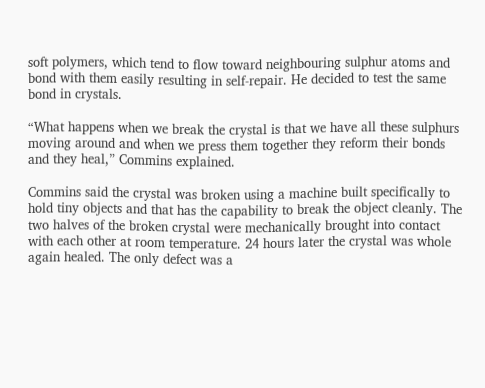soft polymers, which tend to flow toward neighbouring sulphur atoms and bond with them easily resulting in self-repair. He decided to test the same bond in crystals.

“What happens when we break the crystal is that we have all these sulphurs moving around and when we press them together they reform their bonds and they heal,” Commins explained.

Commins said the crystal was broken using a machine built specifically to hold tiny objects and that has the capability to break the object cleanly. The two halves of the broken crystal were mechanically brought into contact with each other at room temperature. 24 hours later the crystal was whole again healed. The only defect was a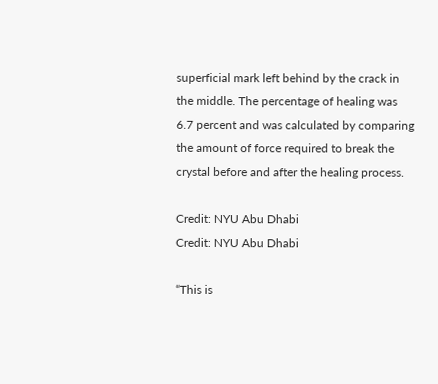superficial mark left behind by the crack in the middle. The percentage of healing was 6.7 percent and was calculated by comparing the amount of force required to break the crystal before and after the healing process.

Credit: NYU Abu Dhabi
Credit: NYU Abu Dhabi

“This is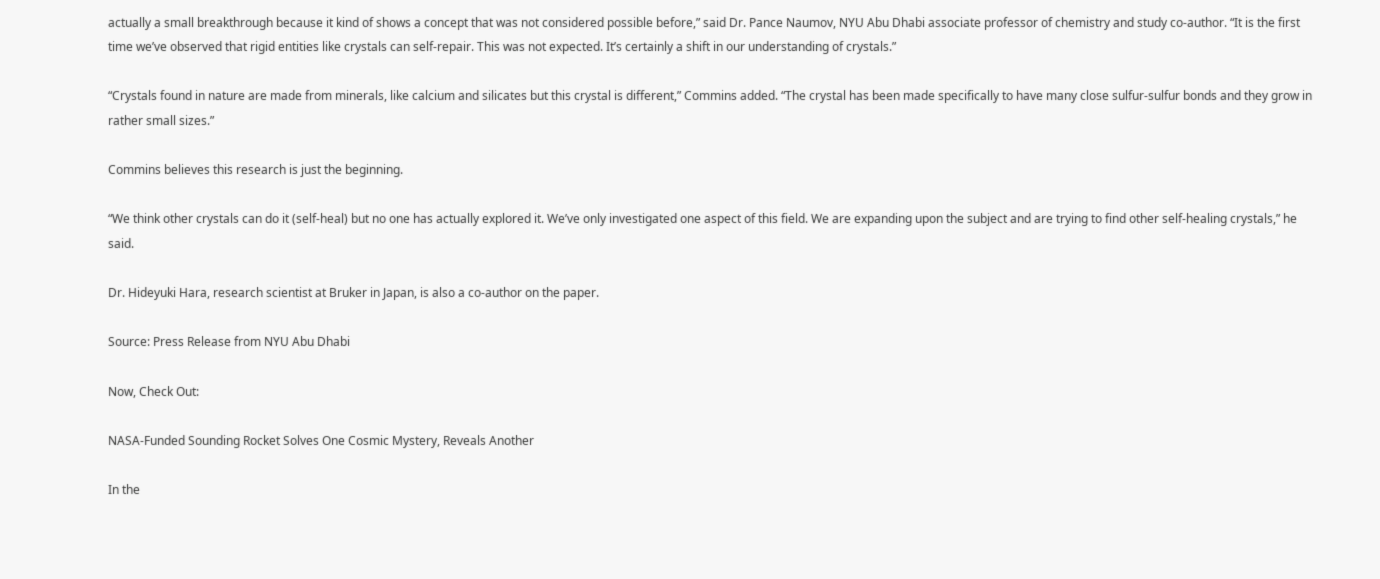actually a small breakthrough because it kind of shows a concept that was not considered possible before,” said Dr. Pance Naumov, NYU Abu Dhabi associate professor of chemistry and study co-author. “It is the first time we’ve observed that rigid entities like crystals can self-repair. This was not expected. It’s certainly a shift in our understanding of crystals.”

“Crystals found in nature are made from minerals, like calcium and silicates but this crystal is different,” Commins added. “The crystal has been made specifically to have many close sulfur-sulfur bonds and they grow in rather small sizes.”

Commins believes this research is just the beginning.

“We think other crystals can do it (self-heal) but no one has actually explored it. We’ve only investigated one aspect of this field. We are expanding upon the subject and are trying to find other self-healing crystals,” he said.

Dr. Hideyuki Hara, research scientist at Bruker in Japan, is also a co-author on the paper.

Source: Press Release from NYU Abu Dhabi

Now, Check Out:

NASA-Funded Sounding Rocket Solves One Cosmic Mystery, Reveals Another

In the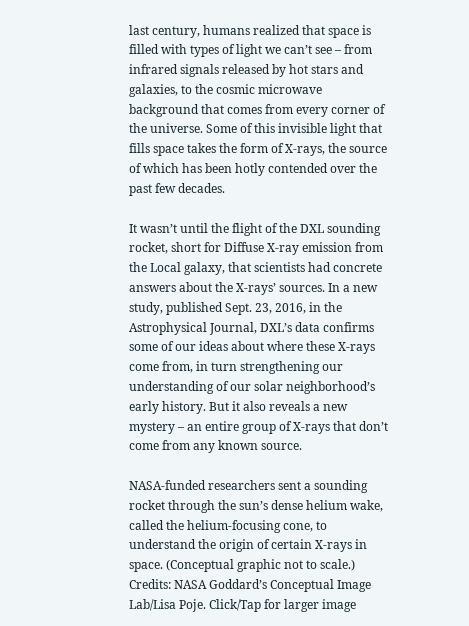last century, humans realized that space is filled with types of light we can’t see – from infrared signals released by hot stars and galaxies, to the cosmic microwave background that comes from every corner of the universe. Some of this invisible light that fills space takes the form of X-rays, the source of which has been hotly contended over the past few decades.

It wasn’t until the flight of the DXL sounding rocket, short for Diffuse X-ray emission from the Local galaxy, that scientists had concrete answers about the X-rays’ sources. In a new study, published Sept. 23, 2016, in the Astrophysical Journal, DXL’s data confirms some of our ideas about where these X-rays come from, in turn strengthening our understanding of our solar neighborhood’s early history. But it also reveals a new mystery – an entire group of X-rays that don’t come from any known source.

NASA-funded researchers sent a sounding rocket through the sun’s dense helium wake, called the helium-focusing cone, to understand the origin of certain X-rays in space. (Conceptual graphic not to scale.) Credits: NASA Goddard’s Conceptual Image Lab/Lisa Poje. Click/Tap for larger image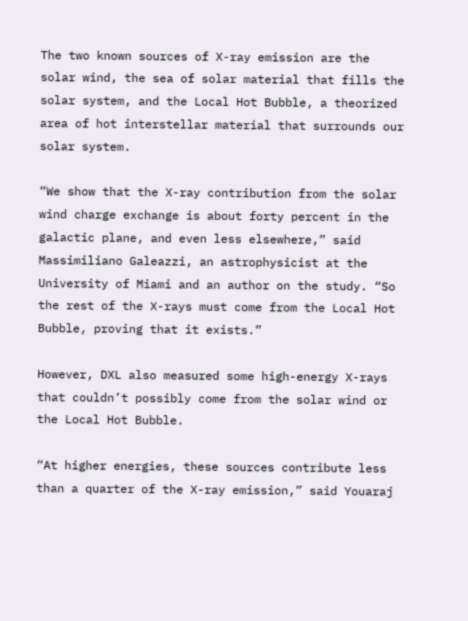The two known sources of X-ray emission are the solar wind, the sea of solar material that fills the solar system, and the Local Hot Bubble, a theorized area of hot interstellar material that surrounds our solar system.

“We show that the X-ray contribution from the solar wind charge exchange is about forty percent in the galactic plane, and even less elsewhere,” said Massimiliano Galeazzi, an astrophysicist at the University of Miami and an author on the study. “So the rest of the X-rays must come from the Local Hot Bubble, proving that it exists.”

However, DXL also measured some high-energy X-rays that couldn’t possibly come from the solar wind or the Local Hot Bubble.

“At higher energies, these sources contribute less than a quarter of the X-ray emission,” said Youaraj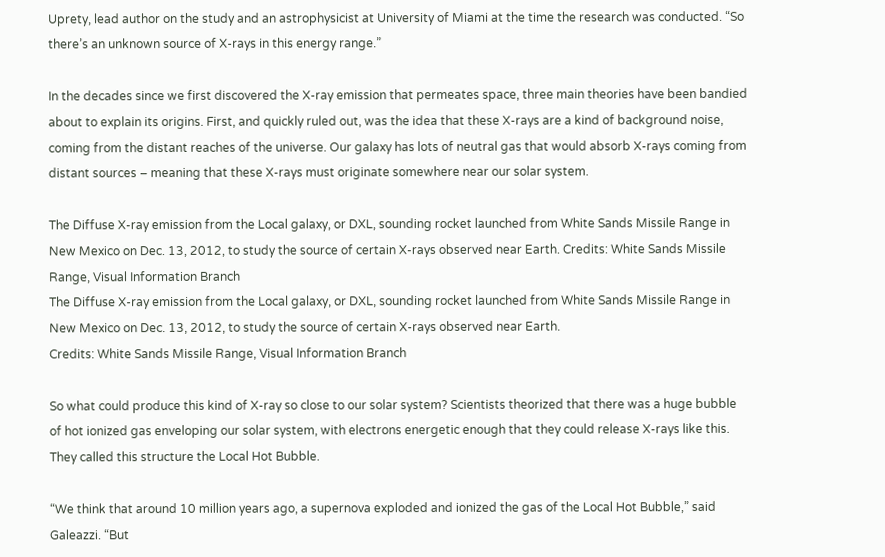Uprety, lead author on the study and an astrophysicist at University of Miami at the time the research was conducted. “So there’s an unknown source of X-rays in this energy range.”

In the decades since we first discovered the X-ray emission that permeates space, three main theories have been bandied about to explain its origins. First, and quickly ruled out, was the idea that these X-rays are a kind of background noise, coming from the distant reaches of the universe. Our galaxy has lots of neutral gas that would absorb X-rays coming from distant sources – meaning that these X-rays must originate somewhere near our solar system.

The Diffuse X-ray emission from the Local galaxy, or DXL, sounding rocket launched from White Sands Missile Range in New Mexico on Dec. 13, 2012, to study the source of certain X-rays observed near Earth. Credits: White Sands Missile Range, Visual Information Branch
The Diffuse X-ray emission from the Local galaxy, or DXL, sounding rocket launched from White Sands Missile Range in New Mexico on Dec. 13, 2012, to study the source of certain X-rays observed near Earth.
Credits: White Sands Missile Range, Visual Information Branch

So what could produce this kind of X-ray so close to our solar system? Scientists theorized that there was a huge bubble of hot ionized gas enveloping our solar system, with electrons energetic enough that they could release X-rays like this. They called this structure the Local Hot Bubble.

“We think that around 10 million years ago, a supernova exploded and ionized the gas of the Local Hot Bubble,” said Galeazzi. “But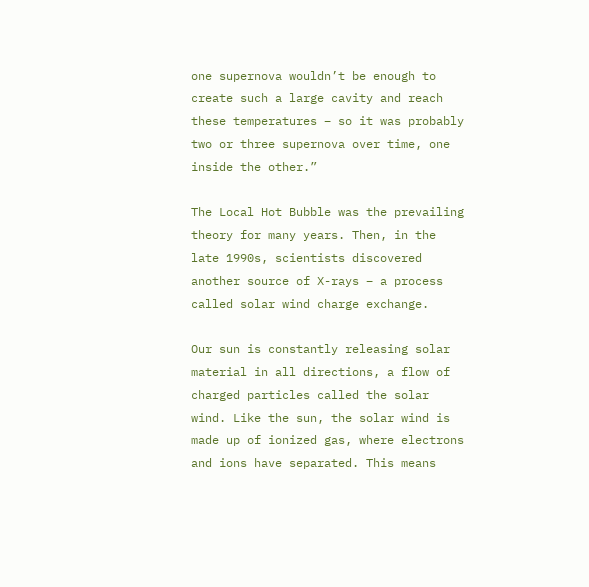one supernova wouldn’t be enough to create such a large cavity and reach these temperatures – so it was probably two or three supernova over time, one inside the other.”

The Local Hot Bubble was the prevailing theory for many years. Then, in the late 1990s, scientists discovered another source of X-rays – a process called solar wind charge exchange.

Our sun is constantly releasing solar material in all directions, a flow of charged particles called the solar wind. Like the sun, the solar wind is made up of ionized gas, where electrons and ions have separated. This means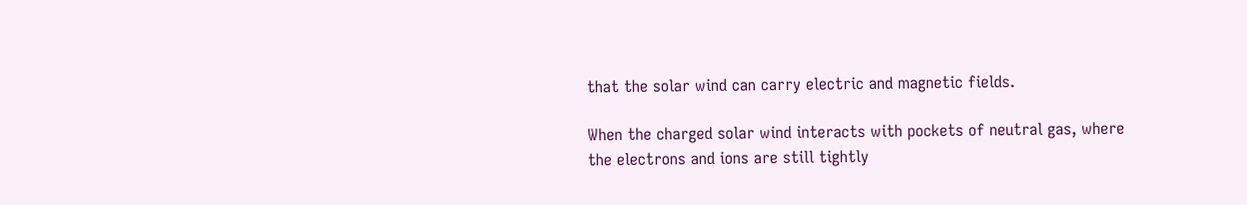that the solar wind can carry electric and magnetic fields.

When the charged solar wind interacts with pockets of neutral gas, where the electrons and ions are still tightly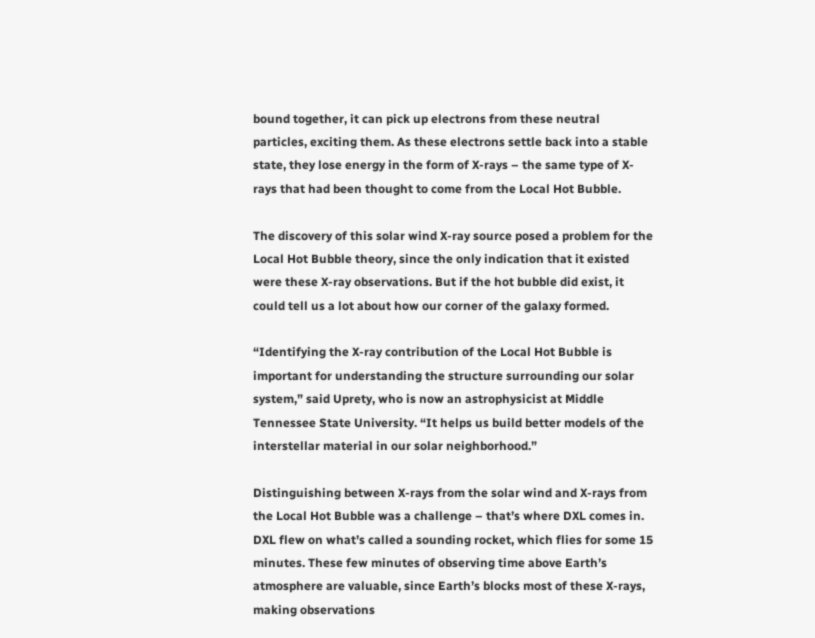bound together, it can pick up electrons from these neutral particles, exciting them. As these electrons settle back into a stable state, they lose energy in the form of X-rays – the same type of X-rays that had been thought to come from the Local Hot Bubble.

The discovery of this solar wind X-ray source posed a problem for the Local Hot Bubble theory, since the only indication that it existed were these X-ray observations. But if the hot bubble did exist, it could tell us a lot about how our corner of the galaxy formed.

“Identifying the X-ray contribution of the Local Hot Bubble is important for understanding the structure surrounding our solar system,” said Uprety, who is now an astrophysicist at Middle Tennessee State University. “It helps us build better models of the interstellar material in our solar neighborhood.”

Distinguishing between X-rays from the solar wind and X-rays from the Local Hot Bubble was a challenge – that’s where DXL comes in. DXL flew on what’s called a sounding rocket, which flies for some 15 minutes. These few minutes of observing time above Earth’s atmosphere are valuable, since Earth’s blocks most of these X-rays, making observations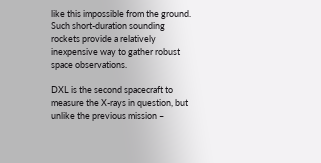like this impossible from the ground. Such short-duration sounding rockets provide a relatively inexpensive way to gather robust space observations.

DXL is the second spacecraft to measure the X-rays in question, but unlike the previous mission –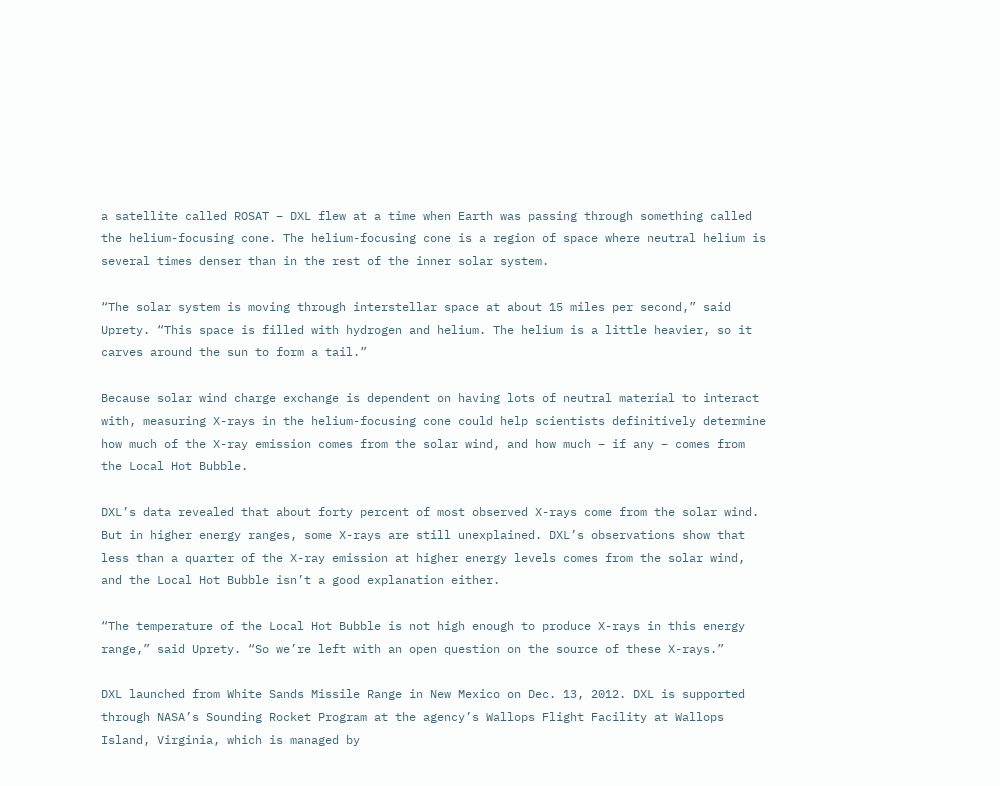a satellite called ROSAT – DXL flew at a time when Earth was passing through something called the helium-focusing cone. The helium-focusing cone is a region of space where neutral helium is several times denser than in the rest of the inner solar system.

“The solar system is moving through interstellar space at about 15 miles per second,” said Uprety. “This space is filled with hydrogen and helium. The helium is a little heavier, so it carves around the sun to form a tail.”

Because solar wind charge exchange is dependent on having lots of neutral material to interact with, measuring X-rays in the helium-focusing cone could help scientists definitively determine how much of the X-ray emission comes from the solar wind, and how much – if any – comes from the Local Hot Bubble.

DXL’s data revealed that about forty percent of most observed X-rays come from the solar wind. But in higher energy ranges, some X-rays are still unexplained. DXL’s observations show that less than a quarter of the X-ray emission at higher energy levels comes from the solar wind, and the Local Hot Bubble isn’t a good explanation either.

“The temperature of the Local Hot Bubble is not high enough to produce X-rays in this energy range,” said Uprety. “So we’re left with an open question on the source of these X-rays.”

DXL launched from White Sands Missile Range in New Mexico on Dec. 13, 2012. DXL is supported through NASA’s Sounding Rocket Program at the agency’s Wallops Flight Facility at Wallops Island, Virginia, which is managed by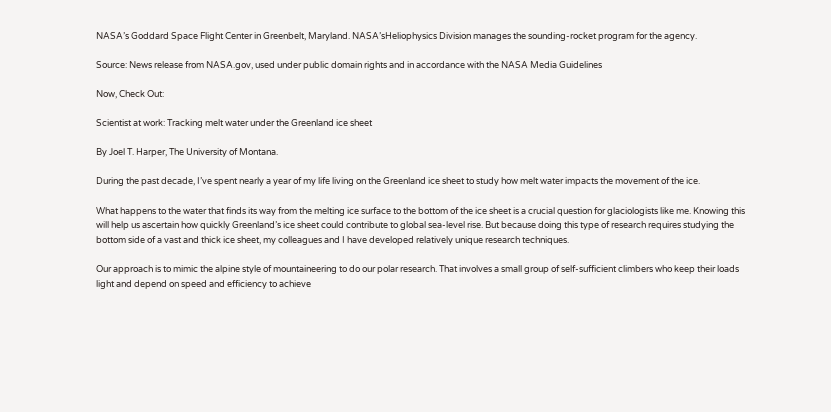NASA’s Goddard Space Flight Center in Greenbelt, Maryland. NASA’sHeliophysics Division manages the sounding-rocket program for the agency.

Source: News release from NASA.gov, used under public domain rights and in accordance with the NASA Media Guidelines

Now, Check Out:

Scientist at work: Tracking melt water under the Greenland ice sheet

By Joel T. Harper, The University of Montana.

During the past decade, I’ve spent nearly a year of my life living on the Greenland ice sheet to study how melt water impacts the movement of the ice.

What happens to the water that finds its way from the melting ice surface to the bottom of the ice sheet is a crucial question for glaciologists like me. Knowing this will help us ascertain how quickly Greenland’s ice sheet could contribute to global sea-level rise. But because doing this type of research requires studying the bottom side of a vast and thick ice sheet, my colleagues and I have developed relatively unique research techniques.

Our approach is to mimic the alpine style of mountaineering to do our polar research. That involves a small group of self-sufficient climbers who keep their loads light and depend on speed and efficiency to achieve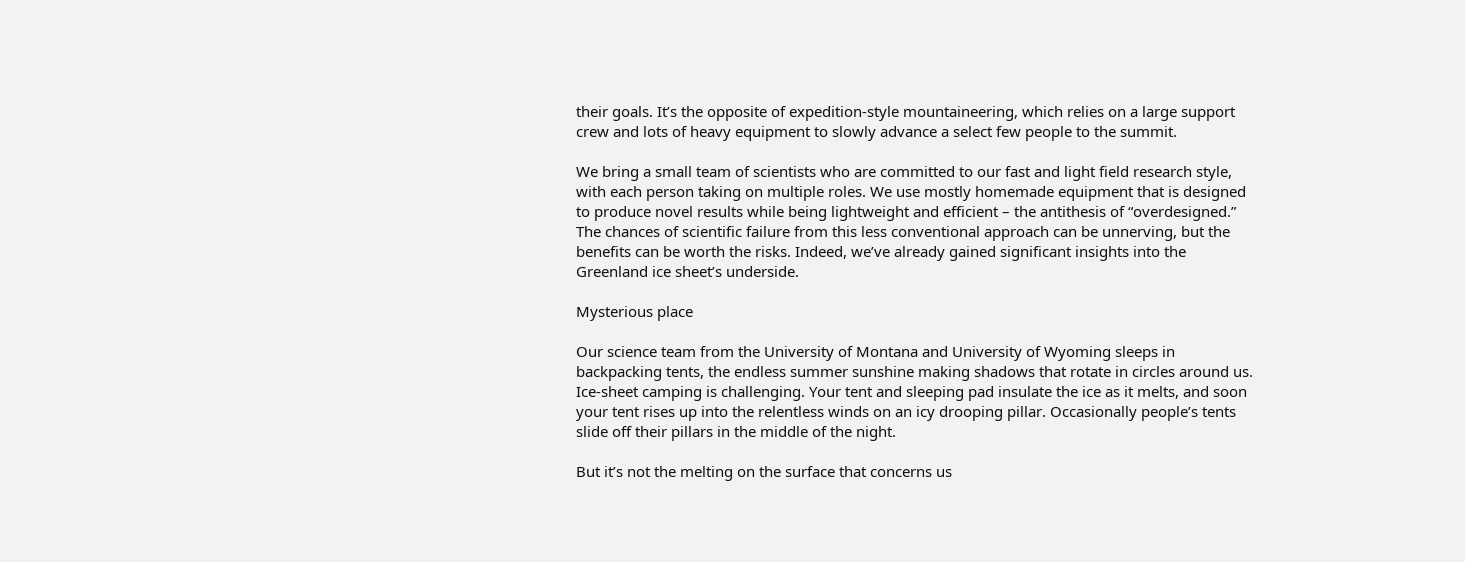their goals. It’s the opposite of expedition-style mountaineering, which relies on a large support crew and lots of heavy equipment to slowly advance a select few people to the summit.

We bring a small team of scientists who are committed to our fast and light field research style, with each person taking on multiple roles. We use mostly homemade equipment that is designed to produce novel results while being lightweight and efficient – the antithesis of “overdesigned.” The chances of scientific failure from this less conventional approach can be unnerving, but the benefits can be worth the risks. Indeed, we’ve already gained significant insights into the Greenland ice sheet’s underside.

Mysterious place

Our science team from the University of Montana and University of Wyoming sleeps in backpacking tents, the endless summer sunshine making shadows that rotate in circles around us. Ice-sheet camping is challenging. Your tent and sleeping pad insulate the ice as it melts, and soon your tent rises up into the relentless winds on an icy drooping pillar. Occasionally people’s tents slide off their pillars in the middle of the night.

But it’s not the melting on the surface that concerns us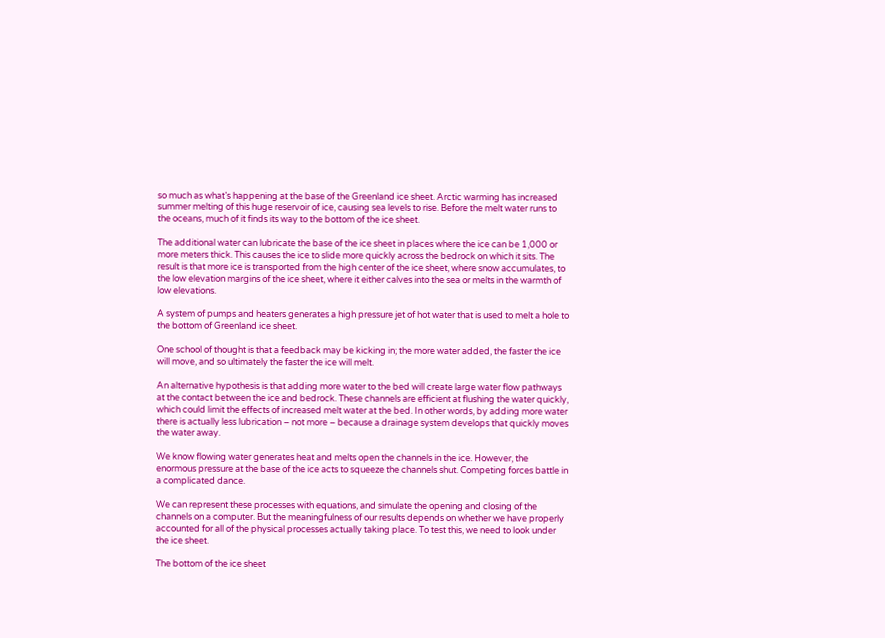so much as what’s happening at the base of the Greenland ice sheet. Arctic warming has increased summer melting of this huge reservoir of ice, causing sea levels to rise. Before the melt water runs to the oceans, much of it finds its way to the bottom of the ice sheet.

The additional water can lubricate the base of the ice sheet in places where the ice can be 1,000 or more meters thick. This causes the ice to slide more quickly across the bedrock on which it sits. The result is that more ice is transported from the high center of the ice sheet, where snow accumulates, to the low elevation margins of the ice sheet, where it either calves into the sea or melts in the warmth of low elevations.

A system of pumps and heaters generates a high pressure jet of hot water that is used to melt a hole to the bottom of Greenland ice sheet.

One school of thought is that a feedback may be kicking in; the more water added, the faster the ice will move, and so ultimately the faster the ice will melt.

An alternative hypothesis is that adding more water to the bed will create large water flow pathways at the contact between the ice and bedrock. These channels are efficient at flushing the water quickly, which could limit the effects of increased melt water at the bed. In other words, by adding more water there is actually less lubrication – not more – because a drainage system develops that quickly moves the water away.

We know flowing water generates heat and melts open the channels in the ice. However, the enormous pressure at the base of the ice acts to squeeze the channels shut. Competing forces battle in a complicated dance.

We can represent these processes with equations, and simulate the opening and closing of the channels on a computer. But the meaningfulness of our results depends on whether we have properly accounted for all of the physical processes actually taking place. To test this, we need to look under the ice sheet.

The bottom of the ice sheet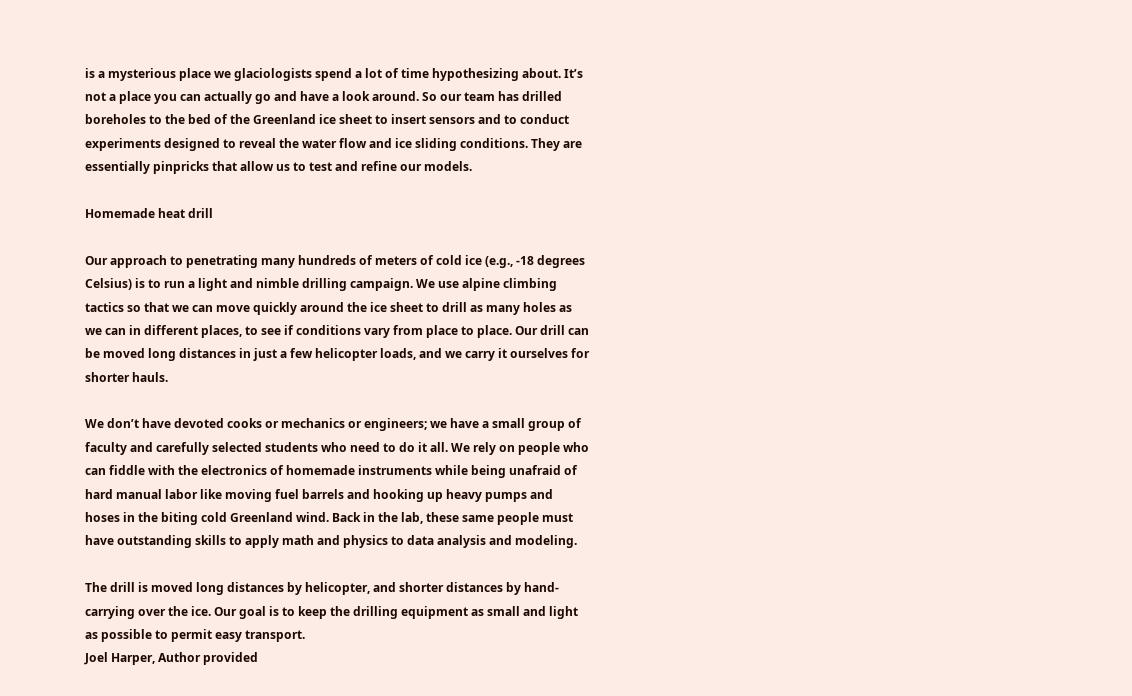is a mysterious place we glaciologists spend a lot of time hypothesizing about. It’s not a place you can actually go and have a look around. So our team has drilled boreholes to the bed of the Greenland ice sheet to insert sensors and to conduct experiments designed to reveal the water flow and ice sliding conditions. They are essentially pinpricks that allow us to test and refine our models.

Homemade heat drill

Our approach to penetrating many hundreds of meters of cold ice (e.g., -18 degrees Celsius) is to run a light and nimble drilling campaign. We use alpine climbing tactics so that we can move quickly around the ice sheet to drill as many holes as we can in different places, to see if conditions vary from place to place. Our drill can be moved long distances in just a few helicopter loads, and we carry it ourselves for shorter hauls.

We don’t have devoted cooks or mechanics or engineers; we have a small group of faculty and carefully selected students who need to do it all. We rely on people who can fiddle with the electronics of homemade instruments while being unafraid of hard manual labor like moving fuel barrels and hooking up heavy pumps and hoses in the biting cold Greenland wind. Back in the lab, these same people must have outstanding skills to apply math and physics to data analysis and modeling.

The drill is moved long distances by helicopter, and shorter distances by hand-carrying over the ice. Our goal is to keep the drilling equipment as small and light as possible to permit easy transport.
Joel Harper, Author provided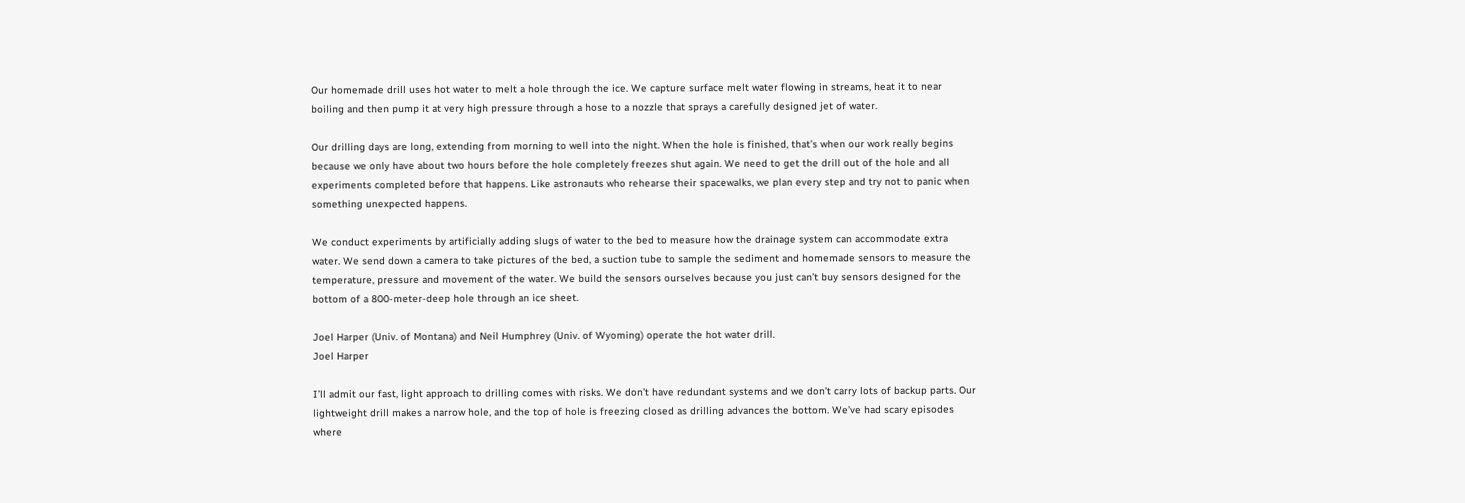Our homemade drill uses hot water to melt a hole through the ice. We capture surface melt water flowing in streams, heat it to near boiling and then pump it at very high pressure through a hose to a nozzle that sprays a carefully designed jet of water.

Our drilling days are long, extending from morning to well into the night. When the hole is finished, that’s when our work really begins because we only have about two hours before the hole completely freezes shut again. We need to get the drill out of the hole and all experiments completed before that happens. Like astronauts who rehearse their spacewalks, we plan every step and try not to panic when something unexpected happens.

We conduct experiments by artificially adding slugs of water to the bed to measure how the drainage system can accommodate extra water. We send down a camera to take pictures of the bed, a suction tube to sample the sediment and homemade sensors to measure the temperature, pressure and movement of the water. We build the sensors ourselves because you just can’t buy sensors designed for the bottom of a 800-meter-deep hole through an ice sheet.

Joel Harper (Univ. of Montana) and Neil Humphrey (Univ. of Wyoming) operate the hot water drill.
Joel Harper

I’ll admit our fast, light approach to drilling comes with risks. We don’t have redundant systems and we don’t carry lots of backup parts. Our lightweight drill makes a narrow hole, and the top of hole is freezing closed as drilling advances the bottom. We’ve had scary episodes where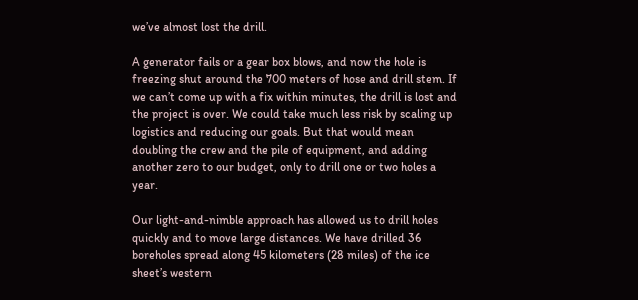we’ve almost lost the drill.

A generator fails or a gear box blows, and now the hole is freezing shut around the 700 meters of hose and drill stem. If we can’t come up with a fix within minutes, the drill is lost and the project is over. We could take much less risk by scaling up logistics and reducing our goals. But that would mean doubling the crew and the pile of equipment, and adding another zero to our budget, only to drill one or two holes a year.

Our light-and-nimble approach has allowed us to drill holes quickly and to move large distances. We have drilled 36 boreholes spread along 45 kilometers (28 miles) of the ice sheet’s western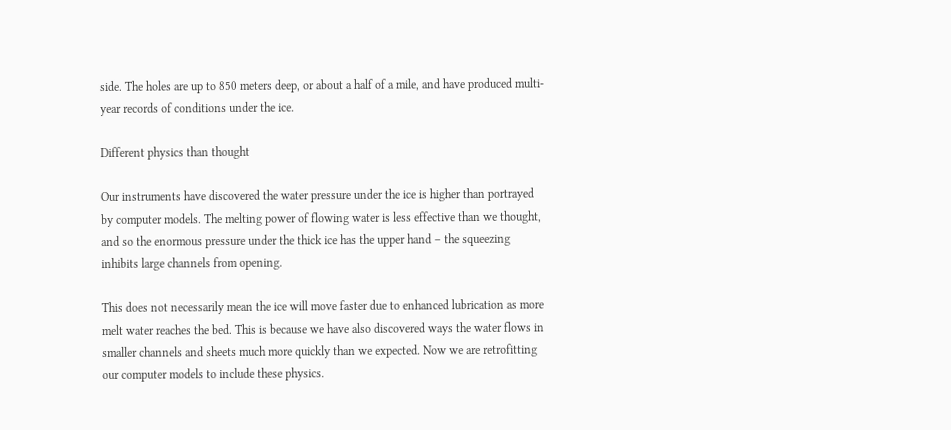side. The holes are up to 850 meters deep, or about a half of a mile, and have produced multi-year records of conditions under the ice.

Different physics than thought

Our instruments have discovered the water pressure under the ice is higher than portrayed by computer models. The melting power of flowing water is less effective than we thought, and so the enormous pressure under the thick ice has the upper hand – the squeezing inhibits large channels from opening.

This does not necessarily mean the ice will move faster due to enhanced lubrication as more melt water reaches the bed. This is because we have also discovered ways the water flows in smaller channels and sheets much more quickly than we expected. Now we are retrofitting our computer models to include these physics.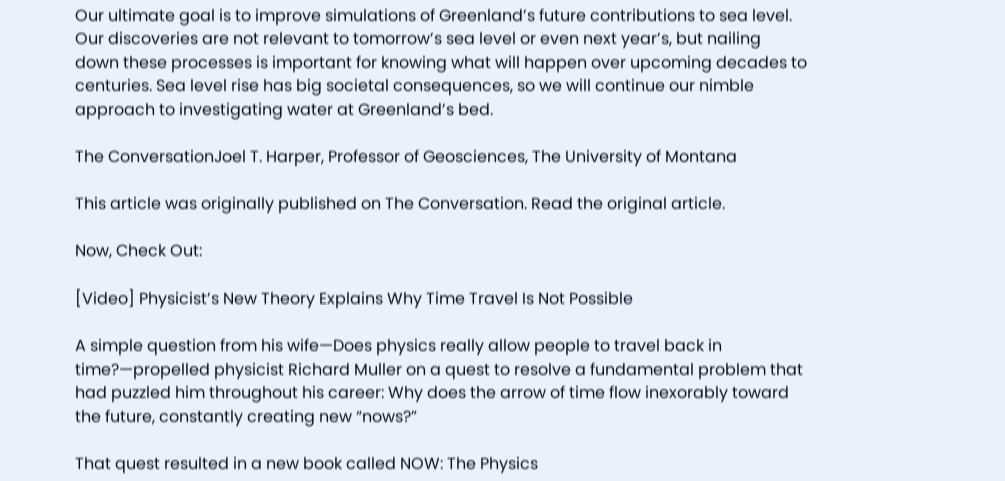Our ultimate goal is to improve simulations of Greenland’s future contributions to sea level. Our discoveries are not relevant to tomorrow’s sea level or even next year’s, but nailing down these processes is important for knowing what will happen over upcoming decades to centuries. Sea level rise has big societal consequences, so we will continue our nimble approach to investigating water at Greenland’s bed.

The ConversationJoel T. Harper, Professor of Geosciences, The University of Montana

This article was originally published on The Conversation. Read the original article.

Now, Check Out:

[Video] Physicist’s New Theory Explains Why Time Travel Is Not Possible

A simple question from his wife—Does physics really allow people to travel back in time?—propelled physicist Richard Muller on a quest to resolve a fundamental problem that had puzzled him throughout his career: Why does the arrow of time flow inexorably toward the future, constantly creating new “nows?”

That quest resulted in a new book called NOW: The Physics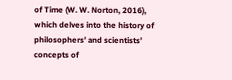of Time (W. W. Norton, 2016), which delves into the history of philosophers’ and scientists’ concepts of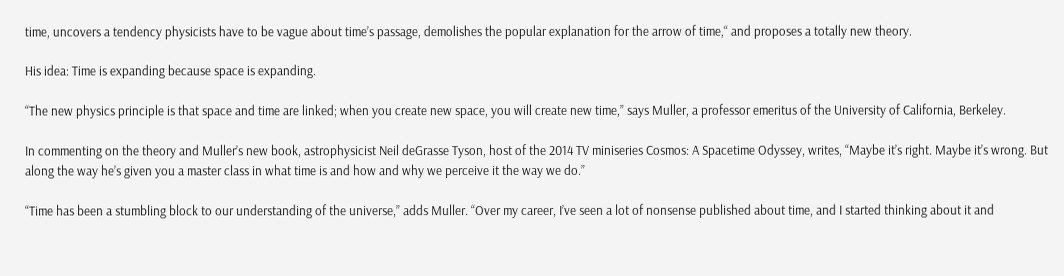time, uncovers a tendency physicists have to be vague about time’s passage, demolishes the popular explanation for the arrow of time,“ and proposes a totally new theory.

His idea: Time is expanding because space is expanding.

“The new physics principle is that space and time are linked; when you create new space, you will create new time,” says Muller, a professor emeritus of the University of California, Berkeley.

In commenting on the theory and Muller’s new book, astrophysicist Neil deGrasse Tyson, host of the 2014 TV miniseries Cosmos: A Spacetime Odyssey, writes, “Maybe it’s right. Maybe it’s wrong. But along the way he’s given you a master class in what time is and how and why we perceive it the way we do.”

“Time has been a stumbling block to our understanding of the universe,” adds Muller. “Over my career, I’ve seen a lot of nonsense published about time, and I started thinking about it and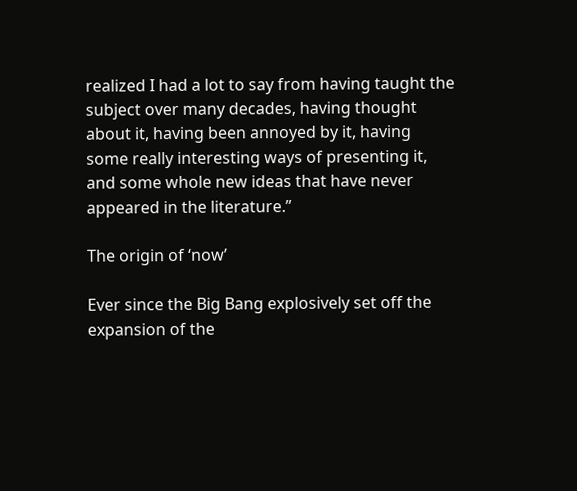realized I had a lot to say from having taught the subject over many decades, having thought about it, having been annoyed by it, having some really interesting ways of presenting it, and some whole new ideas that have never appeared in the literature.”

The origin of ‘now’

Ever since the Big Bang explosively set off the expansion of the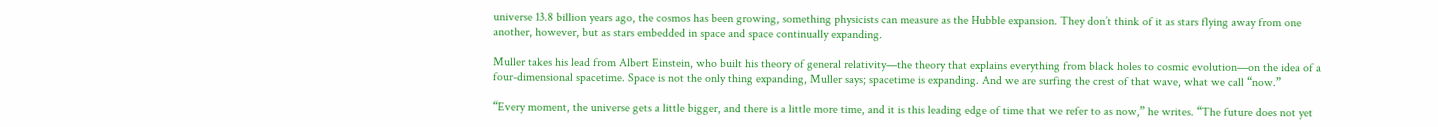universe 13.8 billion years ago, the cosmos has been growing, something physicists can measure as the Hubble expansion. They don’t think of it as stars flying away from one another, however, but as stars embedded in space and space continually expanding.

Muller takes his lead from Albert Einstein, who built his theory of general relativity—the theory that explains everything from black holes to cosmic evolution—on the idea of a four-dimensional spacetime. Space is not the only thing expanding, Muller says; spacetime is expanding. And we are surfing the crest of that wave, what we call “now.”

“Every moment, the universe gets a little bigger, and there is a little more time, and it is this leading edge of time that we refer to as now,” he writes. “The future does not yet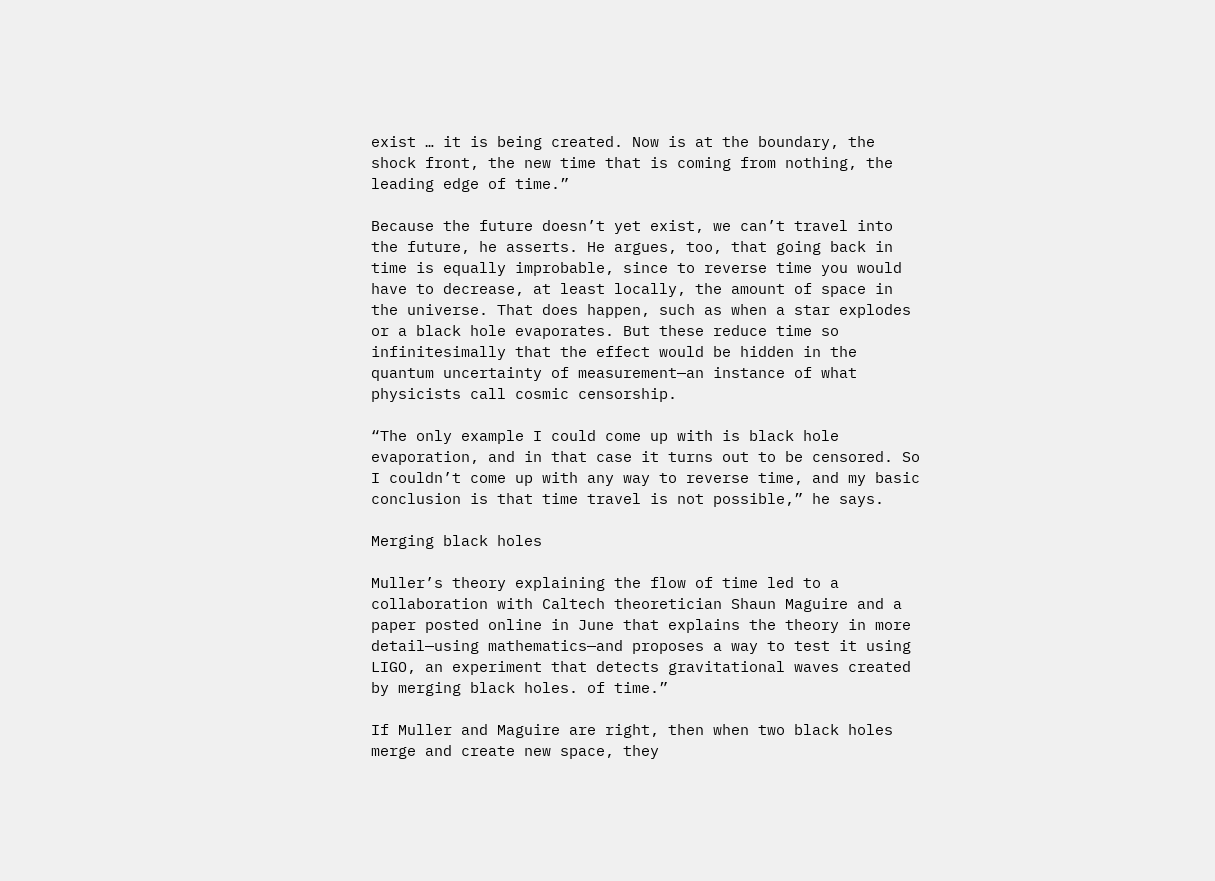exist … it is being created. Now is at the boundary, the shock front, the new time that is coming from nothing, the leading edge of time.”

Because the future doesn’t yet exist, we can’t travel into the future, he asserts. He argues, too, that going back in time is equally improbable, since to reverse time you would have to decrease, at least locally, the amount of space in the universe. That does happen, such as when a star explodes or a black hole evaporates. But these reduce time so infinitesimally that the effect would be hidden in the quantum uncertainty of measurement—an instance of what physicists call cosmic censorship.

“The only example I could come up with is black hole evaporation, and in that case it turns out to be censored. So I couldn’t come up with any way to reverse time, and my basic conclusion is that time travel is not possible,” he says.

Merging black holes

Muller’s theory explaining the flow of time led to a collaboration with Caltech theoretician Shaun Maguire and a paper posted online in June that explains the theory in more detail—using mathematics—and proposes a way to test it using LIGO, an experiment that detects gravitational waves created by merging black holes. of time.”

If Muller and Maguire are right, then when two black holes merge and create new space, they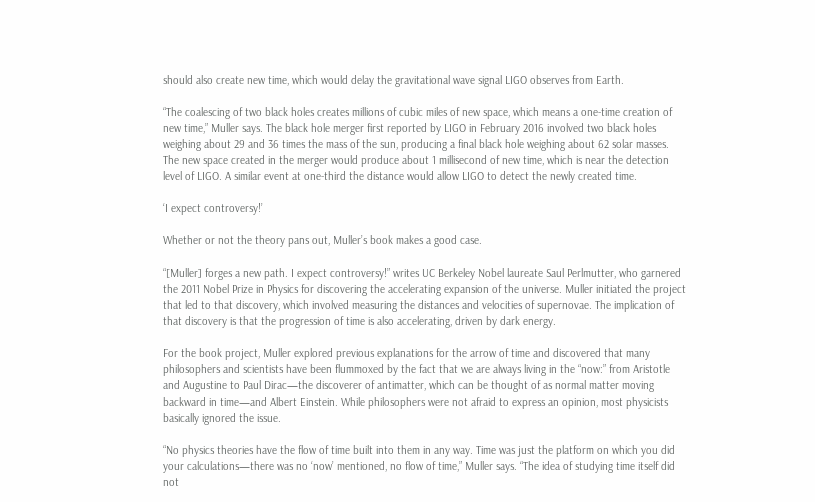should also create new time, which would delay the gravitational wave signal LIGO observes from Earth.

“The coalescing of two black holes creates millions of cubic miles of new space, which means a one-time creation of new time,” Muller says. The black hole merger first reported by LIGO in February 2016 involved two black holes weighing about 29 and 36 times the mass of the sun, producing a final black hole weighing about 62 solar masses. The new space created in the merger would produce about 1 millisecond of new time, which is near the detection level of LIGO. A similar event at one-third the distance would allow LIGO to detect the newly created time.

‘I expect controversy!’

Whether or not the theory pans out, Muller’s book makes a good case.

“[Muller] forges a new path. I expect controversy!” writes UC Berkeley Nobel laureate Saul Perlmutter, who garnered the 2011 Nobel Prize in Physics for discovering the accelerating expansion of the universe. Muller initiated the project that led to that discovery, which involved measuring the distances and velocities of supernovae. The implication of that discovery is that the progression of time is also accelerating, driven by dark energy.

For the book project, Muller explored previous explanations for the arrow of time and discovered that many philosophers and scientists have been flummoxed by the fact that we are always living in the “now:” from Aristotle and Augustine to Paul Dirac—the discoverer of antimatter, which can be thought of as normal matter moving backward in time—and Albert Einstein. While philosophers were not afraid to express an opinion, most physicists basically ignored the issue.

“No physics theories have the flow of time built into them in any way. Time was just the platform on which you did your calculations—there was no ‘now’ mentioned, no flow of time,” Muller says. “The idea of studying time itself did not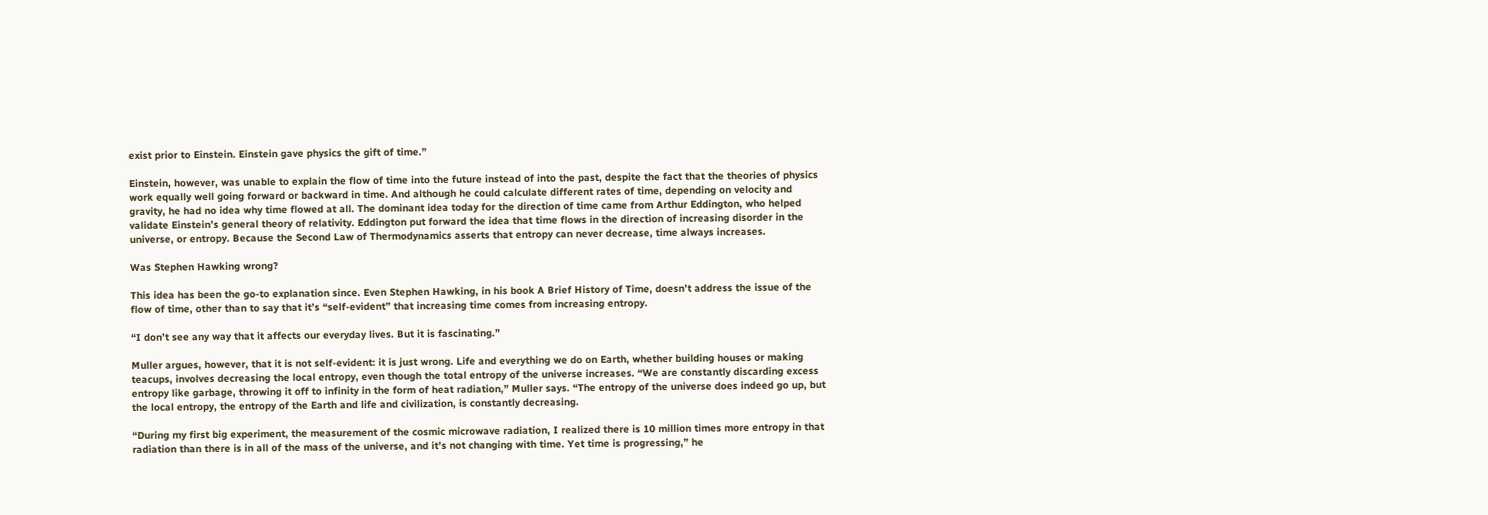exist prior to Einstein. Einstein gave physics the gift of time.”

Einstein, however, was unable to explain the flow of time into the future instead of into the past, despite the fact that the theories of physics work equally well going forward or backward in time. And although he could calculate different rates of time, depending on velocity and gravity, he had no idea why time flowed at all. The dominant idea today for the direction of time came from Arthur Eddington, who helped validate Einstein’s general theory of relativity. Eddington put forward the idea that time flows in the direction of increasing disorder in the universe, or entropy. Because the Second Law of Thermodynamics asserts that entropy can never decrease, time always increases.

Was Stephen Hawking wrong?

This idea has been the go-to explanation since. Even Stephen Hawking, in his book A Brief History of Time, doesn’t address the issue of the flow of time, other than to say that it’s “self-evident” that increasing time comes from increasing entropy.

“I don’t see any way that it affects our everyday lives. But it is fascinating.”

Muller argues, however, that it is not self-evident: it is just wrong. Life and everything we do on Earth, whether building houses or making teacups, involves decreasing the local entropy, even though the total entropy of the universe increases. “We are constantly discarding excess entropy like garbage, throwing it off to infinity in the form of heat radiation,” Muller says. “The entropy of the universe does indeed go up, but the local entropy, the entropy of the Earth and life and civilization, is constantly decreasing.

“During my first big experiment, the measurement of the cosmic microwave radiation, I realized there is 10 million times more entropy in that radiation than there is in all of the mass of the universe, and it’s not changing with time. Yet time is progressing,” he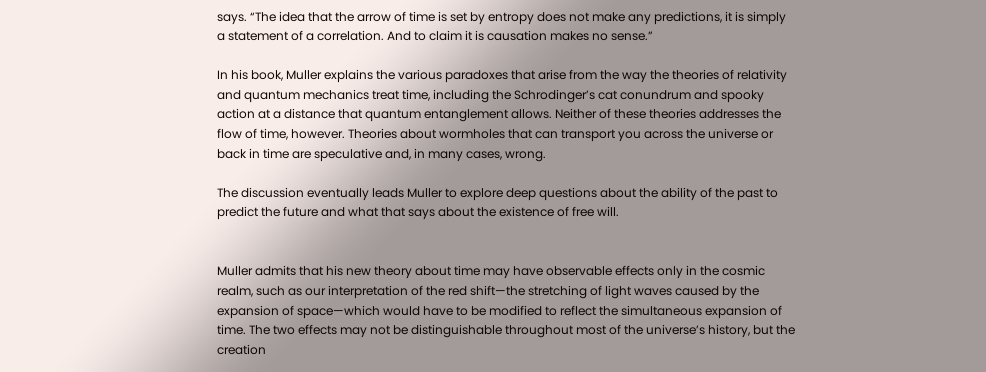says. “The idea that the arrow of time is set by entropy does not make any predictions, it is simply a statement of a correlation. And to claim it is causation makes no sense.”

In his book, Muller explains the various paradoxes that arise from the way the theories of relativity and quantum mechanics treat time, including the Schrodinger’s cat conundrum and spooky action at a distance that quantum entanglement allows. Neither of these theories addresses the flow of time, however. Theories about wormholes that can transport you across the universe or back in time are speculative and, in many cases, wrong.

The discussion eventually leads Muller to explore deep questions about the ability of the past to predict the future and what that says about the existence of free will.


Muller admits that his new theory about time may have observable effects only in the cosmic realm, such as our interpretation of the red shift—the stretching of light waves caused by the expansion of space—which would have to be modified to reflect the simultaneous expansion of time. The two effects may not be distinguishable throughout most of the universe’s history, but the creation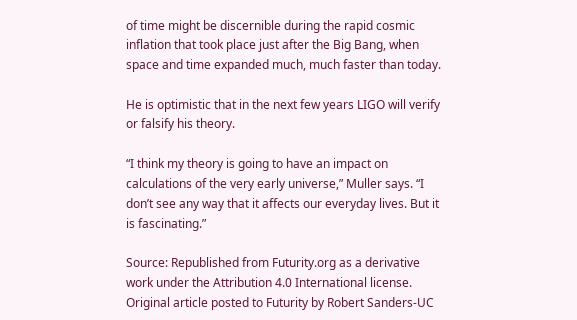of time might be discernible during the rapid cosmic inflation that took place just after the Big Bang, when space and time expanded much, much faster than today.

He is optimistic that in the next few years LIGO will verify or falsify his theory.

“I think my theory is going to have an impact on calculations of the very early universe,” Muller says. “I don’t see any way that it affects our everyday lives. But it is fascinating.”

Source: Republished from Futurity.org as a derivative work under the Attribution 4.0 International license. Original article posted to Futurity by Robert Sanders-UC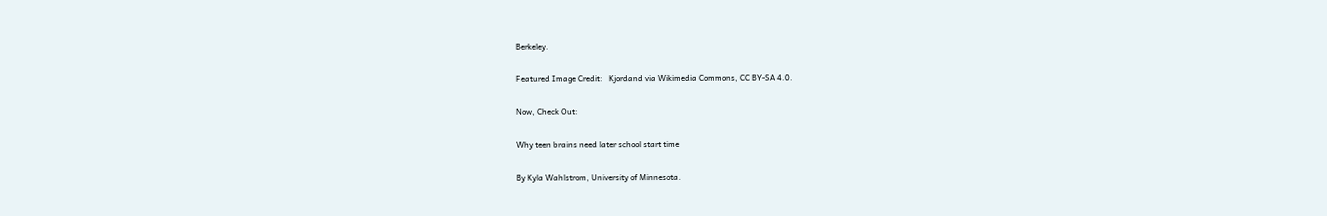Berkeley.

Featured Image Credit:   Kjordand via Wikimedia Commons, CC BY-SA 4.0.

Now, Check Out:

Why teen brains need later school start time

By Kyla Wahlstrom, University of Minnesota.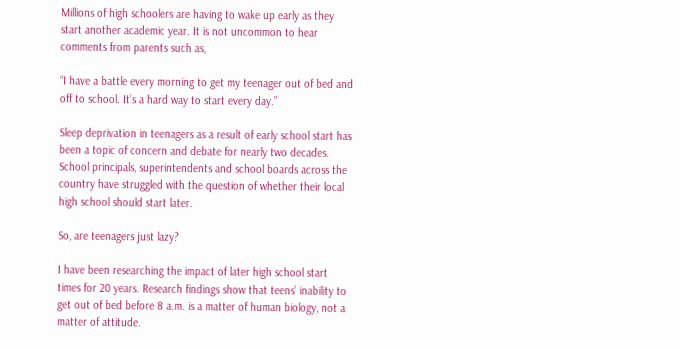Millions of high schoolers are having to wake up early as they start another academic year. It is not uncommon to hear comments from parents such as,

“I have a battle every morning to get my teenager out of bed and off to school. It’s a hard way to start every day.”

Sleep deprivation in teenagers as a result of early school start has been a topic of concern and debate for nearly two decades. School principals, superintendents and school boards across the country have struggled with the question of whether their local high school should start later.

So, are teenagers just lazy?

I have been researching the impact of later high school start times for 20 years. Research findings show that teens’ inability to get out of bed before 8 a.m. is a matter of human biology, not a matter of attitude.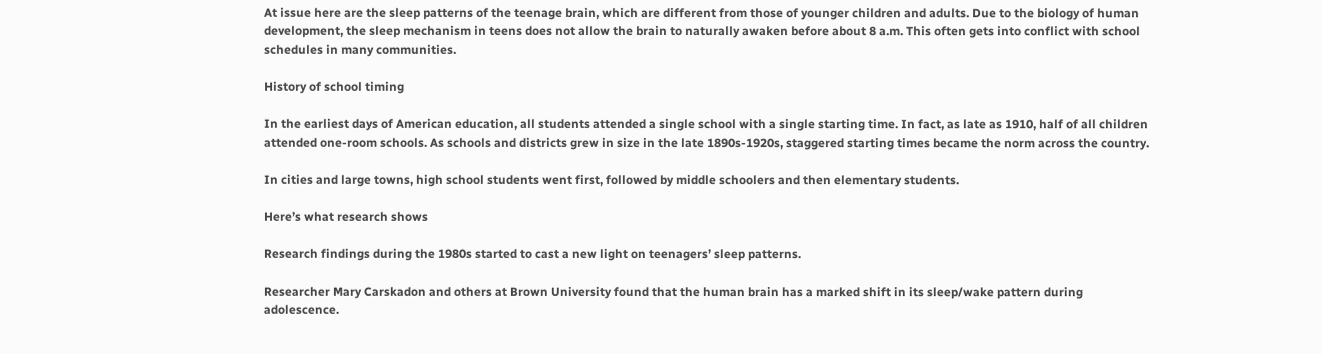At issue here are the sleep patterns of the teenage brain, which are different from those of younger children and adults. Due to the biology of human development, the sleep mechanism in teens does not allow the brain to naturally awaken before about 8 a.m. This often gets into conflict with school schedules in many communities.

History of school timing

In the earliest days of American education, all students attended a single school with a single starting time. In fact, as late as 1910, half of all children attended one-room schools. As schools and districts grew in size in the late 1890s-1920s, staggered starting times became the norm across the country.

In cities and large towns, high school students went first, followed by middle schoolers and then elementary students.

Here’s what research shows

Research findings during the 1980s started to cast a new light on teenagers’ sleep patterns.

Researcher Mary Carskadon and others at Brown University found that the human brain has a marked shift in its sleep/wake pattern during adolescence.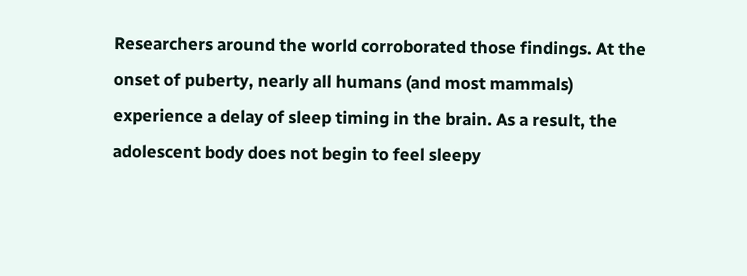Researchers around the world corroborated those findings. At the onset of puberty, nearly all humans (and most mammals) experience a delay of sleep timing in the brain. As a result, the adolescent body does not begin to feel sleepy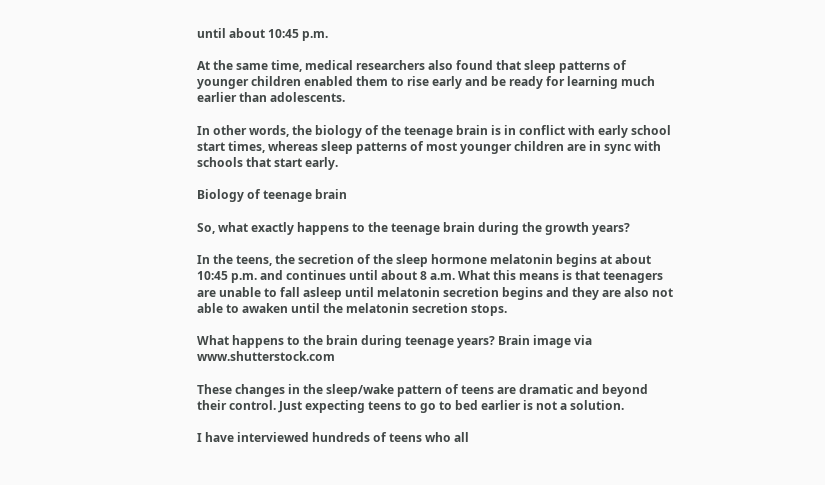until about 10:45 p.m.

At the same time, medical researchers also found that sleep patterns of younger children enabled them to rise early and be ready for learning much earlier than adolescents.

In other words, the biology of the teenage brain is in conflict with early school start times, whereas sleep patterns of most younger children are in sync with schools that start early.

Biology of teenage brain

So, what exactly happens to the teenage brain during the growth years?

In the teens, the secretion of the sleep hormone melatonin begins at about 10:45 p.m. and continues until about 8 a.m. What this means is that teenagers are unable to fall asleep until melatonin secretion begins and they are also not able to awaken until the melatonin secretion stops.

What happens to the brain during teenage years? Brain image via www.shutterstock.com

These changes in the sleep/wake pattern of teens are dramatic and beyond their control. Just expecting teens to go to bed earlier is not a solution.

I have interviewed hundreds of teens who all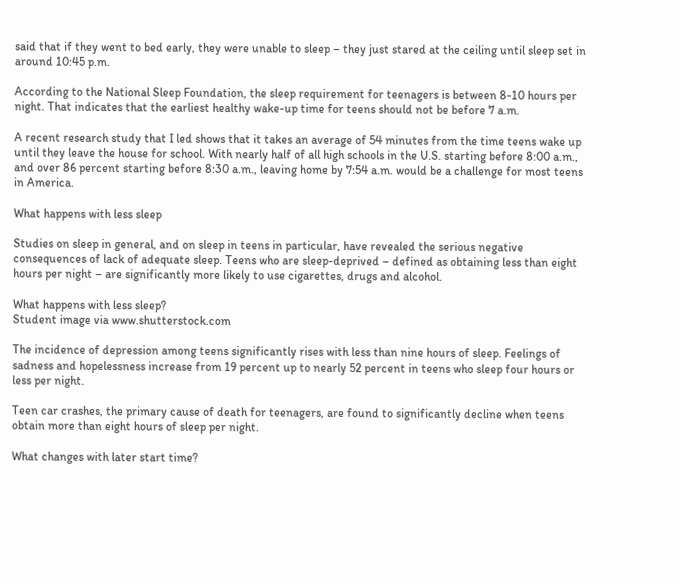said that if they went to bed early, they were unable to sleep – they just stared at the ceiling until sleep set in around 10:45 p.m.

According to the National Sleep Foundation, the sleep requirement for teenagers is between 8-10 hours per night. That indicates that the earliest healthy wake-up time for teens should not be before 7 a.m.

A recent research study that I led shows that it takes an average of 54 minutes from the time teens wake up until they leave the house for school. With nearly half of all high schools in the U.S. starting before 8:00 a.m., and over 86 percent starting before 8:30 a.m., leaving home by 7:54 a.m. would be a challenge for most teens in America.

What happens with less sleep

Studies on sleep in general, and on sleep in teens in particular, have revealed the serious negative consequences of lack of adequate sleep. Teens who are sleep-deprived – defined as obtaining less than eight hours per night – are significantly more likely to use cigarettes, drugs and alcohol.

What happens with less sleep?
Student image via www.shutterstock.com

The incidence of depression among teens significantly rises with less than nine hours of sleep. Feelings of sadness and hopelessness increase from 19 percent up to nearly 52 percent in teens who sleep four hours or less per night.

Teen car crashes, the primary cause of death for teenagers, are found to significantly decline when teens obtain more than eight hours of sleep per night.

What changes with later start time?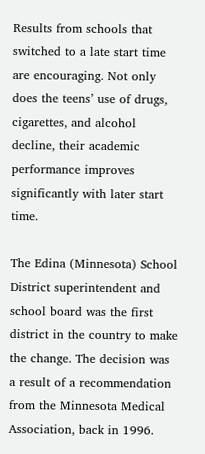Results from schools that switched to a late start time are encouraging. Not only does the teens’ use of drugs, cigarettes, and alcohol decline, their academic performance improves significantly with later start time.

The Edina (Minnesota) School District superintendent and school board was the first district in the country to make the change. The decision was a result of a recommendation from the Minnesota Medical Association, back in 1996.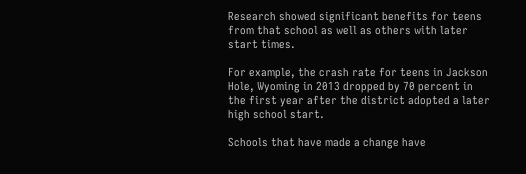Research showed significant benefits for teens from that school as well as others with later start times.

For example, the crash rate for teens in Jackson Hole, Wyoming in 2013 dropped by 70 percent in the first year after the district adopted a later high school start.

Schools that have made a change have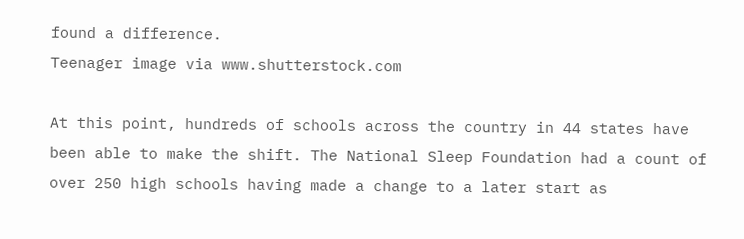found a difference.
Teenager image via www.shutterstock.com

At this point, hundreds of schools across the country in 44 states have been able to make the shift. The National Sleep Foundation had a count of over 250 high schools having made a change to a later start as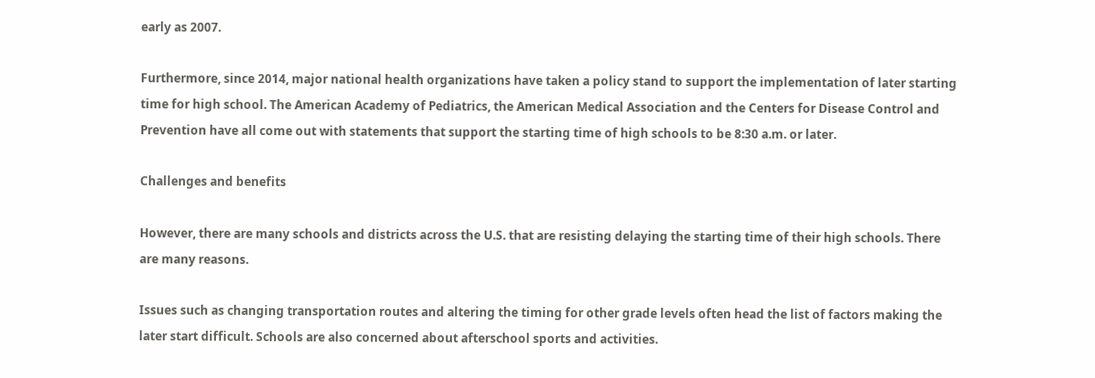early as 2007.

Furthermore, since 2014, major national health organizations have taken a policy stand to support the implementation of later starting time for high school. The American Academy of Pediatrics, the American Medical Association and the Centers for Disease Control and Prevention have all come out with statements that support the starting time of high schools to be 8:30 a.m. or later.

Challenges and benefits

However, there are many schools and districts across the U.S. that are resisting delaying the starting time of their high schools. There are many reasons.

Issues such as changing transportation routes and altering the timing for other grade levels often head the list of factors making the later start difficult. Schools are also concerned about afterschool sports and activities.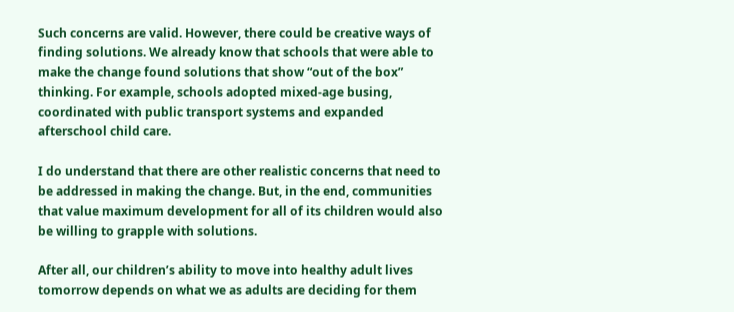Such concerns are valid. However, there could be creative ways of finding solutions. We already know that schools that were able to make the change found solutions that show “out of the box” thinking. For example, schools adopted mixed-age busing, coordinated with public transport systems and expanded afterschool child care.

I do understand that there are other realistic concerns that need to be addressed in making the change. But, in the end, communities that value maximum development for all of its children would also be willing to grapple with solutions.

After all, our children’s ability to move into healthy adult lives tomorrow depends on what we as adults are deciding for them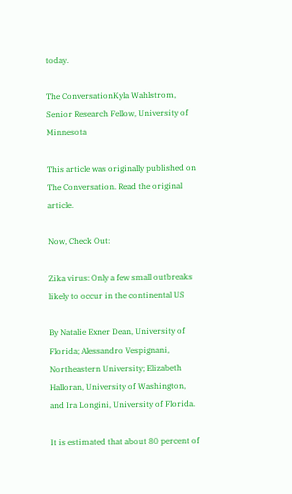today.

The ConversationKyla Wahlstrom, Senior Research Fellow, University of Minnesota

This article was originally published on The Conversation. Read the original article.

Now, Check Out:

Zika virus: Only a few small outbreaks likely to occur in the continental US

By Natalie Exner Dean, University of Florida; Alessandro Vespignani, Northeastern University; Elizabeth Halloran, University of Washington, and Ira Longini, University of Florida.

It is estimated that about 80 percent of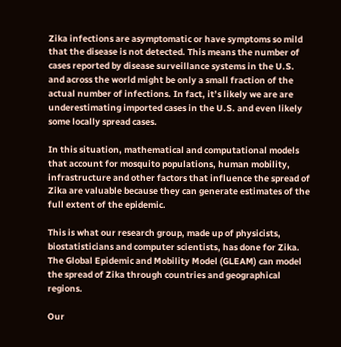Zika infections are asymptomatic or have symptoms so mild that the disease is not detected. This means the number of cases reported by disease surveillance systems in the U.S. and across the world might be only a small fraction of the actual number of infections. In fact, it’s likely we are are underestimating imported cases in the U.S. and even likely some locally spread cases.

In this situation, mathematical and computational models that account for mosquito populations, human mobility, infrastructure and other factors that influence the spread of Zika are valuable because they can generate estimates of the full extent of the epidemic.

This is what our research group, made up of physicists, biostatisticians and computer scientists, has done for Zika. The Global Epidemic and Mobility Model (GLEAM) can model the spread of Zika through countries and geographical regions.

Our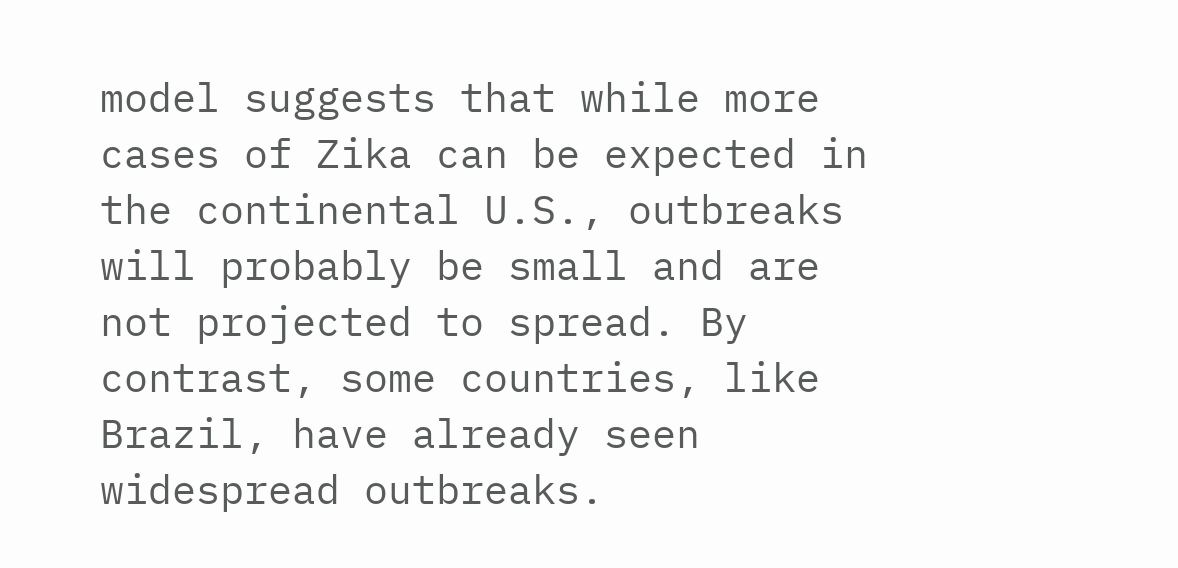model suggests that while more cases of Zika can be expected in the continental U.S., outbreaks will probably be small and are not projected to spread. By contrast, some countries, like Brazil, have already seen widespread outbreaks.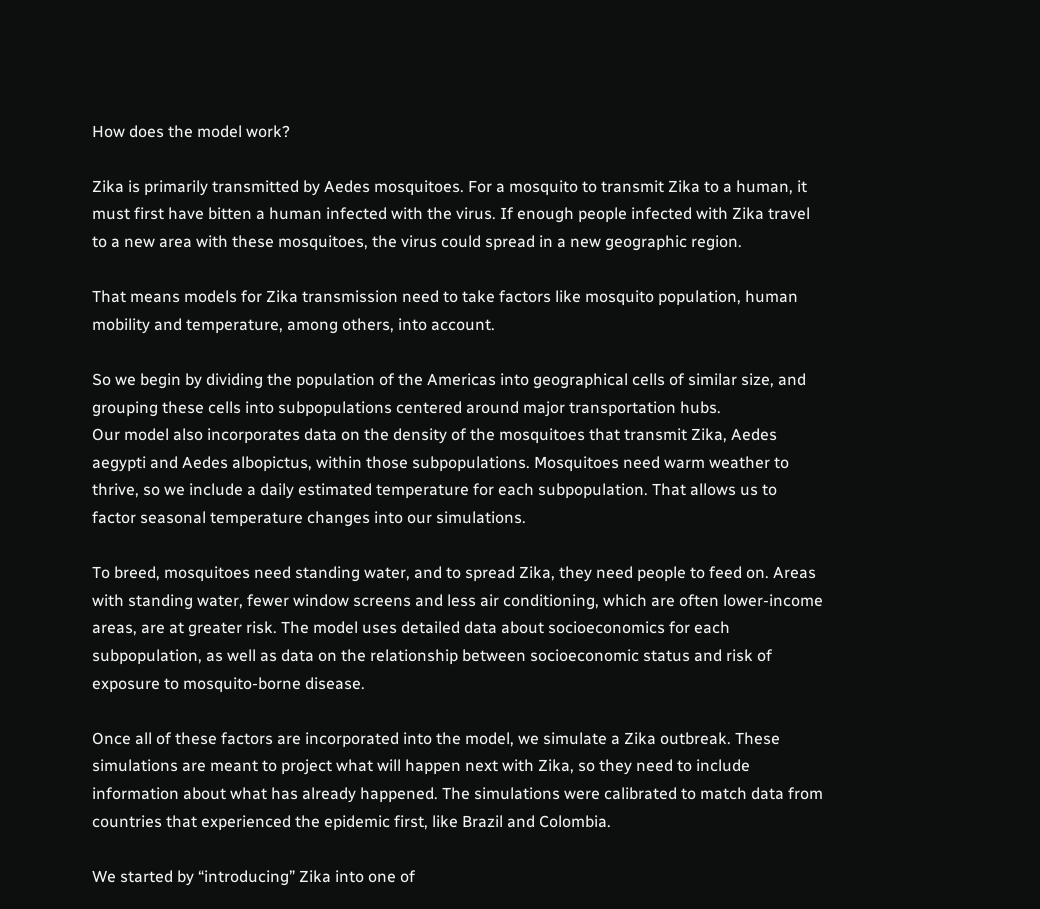How does the model work?

Zika is primarily transmitted by Aedes mosquitoes. For a mosquito to transmit Zika to a human, it must first have bitten a human infected with the virus. If enough people infected with Zika travel to a new area with these mosquitoes, the virus could spread in a new geographic region.

That means models for Zika transmission need to take factors like mosquito population, human mobility and temperature, among others, into account.

So we begin by dividing the population of the Americas into geographical cells of similar size, and grouping these cells into subpopulations centered around major transportation hubs.
Our model also incorporates data on the density of the mosquitoes that transmit Zika, Aedes aegypti and Aedes albopictus, within those subpopulations. Mosquitoes need warm weather to thrive, so we include a daily estimated temperature for each subpopulation. That allows us to factor seasonal temperature changes into our simulations.

To breed, mosquitoes need standing water, and to spread Zika, they need people to feed on. Areas with standing water, fewer window screens and less air conditioning, which are often lower-income areas, are at greater risk. The model uses detailed data about socioeconomics for each subpopulation, as well as data on the relationship between socioeconomic status and risk of exposure to mosquito-borne disease.

Once all of these factors are incorporated into the model, we simulate a Zika outbreak. These simulations are meant to project what will happen next with Zika, so they need to include information about what has already happened. The simulations were calibrated to match data from countries that experienced the epidemic first, like Brazil and Colombia.

We started by “introducing” Zika into one of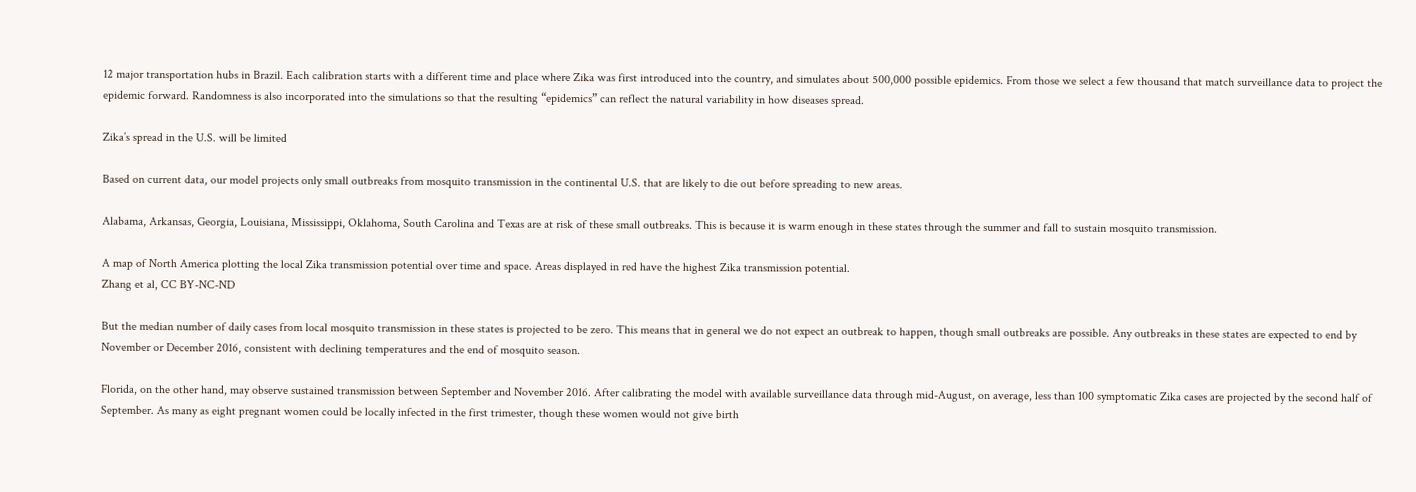12 major transportation hubs in Brazil. Each calibration starts with a different time and place where Zika was first introduced into the country, and simulates about 500,000 possible epidemics. From those we select a few thousand that match surveillance data to project the epidemic forward. Randomness is also incorporated into the simulations so that the resulting “epidemics” can reflect the natural variability in how diseases spread.

Zika’s spread in the U.S. will be limited

Based on current data, our model projects only small outbreaks from mosquito transmission in the continental U.S. that are likely to die out before spreading to new areas.

Alabama, Arkansas, Georgia, Louisiana, Mississippi, Oklahoma, South Carolina and Texas are at risk of these small outbreaks. This is because it is warm enough in these states through the summer and fall to sustain mosquito transmission.

A map of North America plotting the local Zika transmission potential over time and space. Areas displayed in red have the highest Zika transmission potential.
Zhang et al, CC BY-NC-ND

But the median number of daily cases from local mosquito transmission in these states is projected to be zero. This means that in general we do not expect an outbreak to happen, though small outbreaks are possible. Any outbreaks in these states are expected to end by November or December 2016, consistent with declining temperatures and the end of mosquito season.

Florida, on the other hand, may observe sustained transmission between September and November 2016. After calibrating the model with available surveillance data through mid-August, on average, less than 100 symptomatic Zika cases are projected by the second half of September. As many as eight pregnant women could be locally infected in the first trimester, though these women would not give birth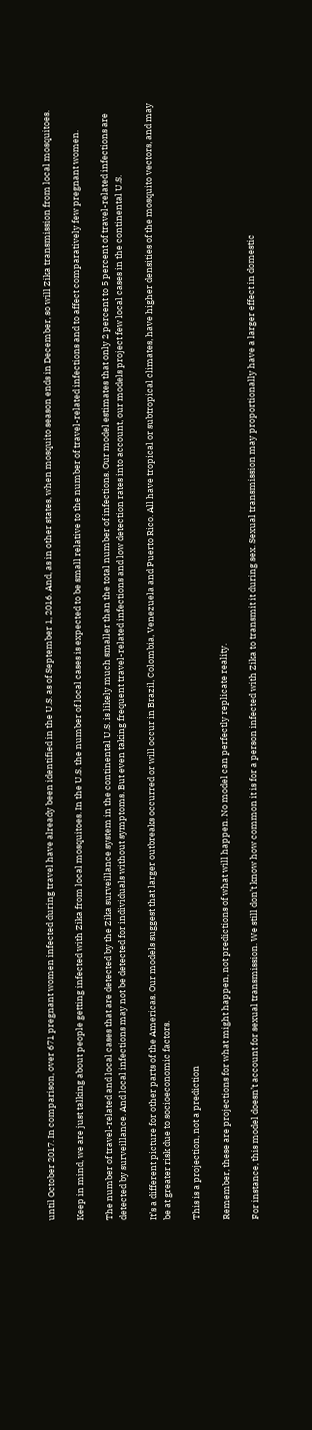until October 2017. In comparison, over 671 pregnant women infected during travel have already been identified in the U.S. as of September 1, 2016. And, as in other states, when mosquito season ends in December, so will Zika transmission from local mosquitoes.

Keep in mind, we are just talking about people getting infected with Zika from local mosquitoes. In the U.S. the number of local cases is expected to be small relative to the number of travel-related infections and to affect comparatively few pregnant women.

The number of travel-related and local cases that are detected by the Zika surveillance system in the continental U.S. is likely much smaller than the total number of infections. Our model estimates that only 2 percent to 5 percent of travel-related infections are detected by surveillance. And local infections may not be detected for individuals without symptoms. But even taking frequent travel-related infections and low detection rates into account, our models project few local cases in the continental U.S.

It’s a different picture for other parts of the Americas. Our models suggest that larger outbreaks occurred or will occur in Brazil, Colombia, Venezuela and Puerto Rico. All have tropical or subtropical climates, have higher densities of the mosquito vectors, and may be at greater risk due to socioeconomic factors.

This is a projection, not a prediction

Remember, these are projections for what might happen, not predictions of what will happen. No model can perfectly replicate reality.

For instance, this model doesn’t account for sexual transmission. We still don’t know how common it is for a person infected with Zika to transmit it during sex. Sexual transmission may proportionally have a larger effect in domestic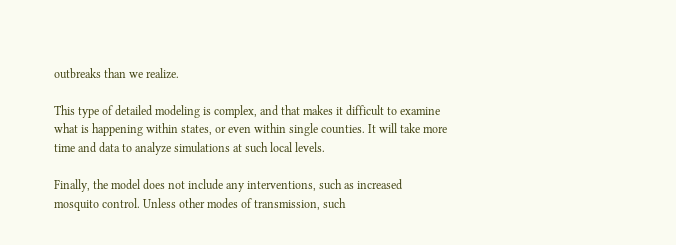outbreaks than we realize.

This type of detailed modeling is complex, and that makes it difficult to examine what is happening within states, or even within single counties. It will take more time and data to analyze simulations at such local levels.

Finally, the model does not include any interventions, such as increased mosquito control. Unless other modes of transmission, such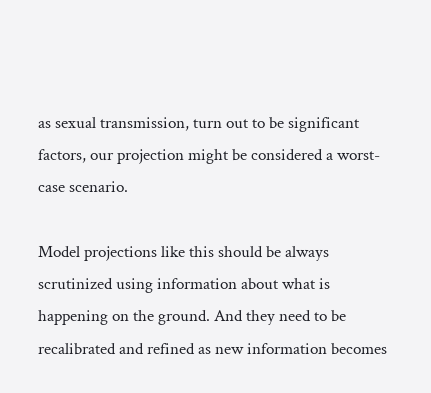as sexual transmission, turn out to be significant factors, our projection might be considered a worst-case scenario.

Model projections like this should be always scrutinized using information about what is happening on the ground. And they need to be recalibrated and refined as new information becomes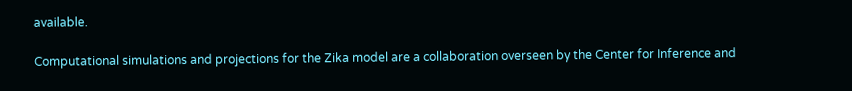available.

Computational simulations and projections for the Zika model are a collaboration overseen by the Center for Inference and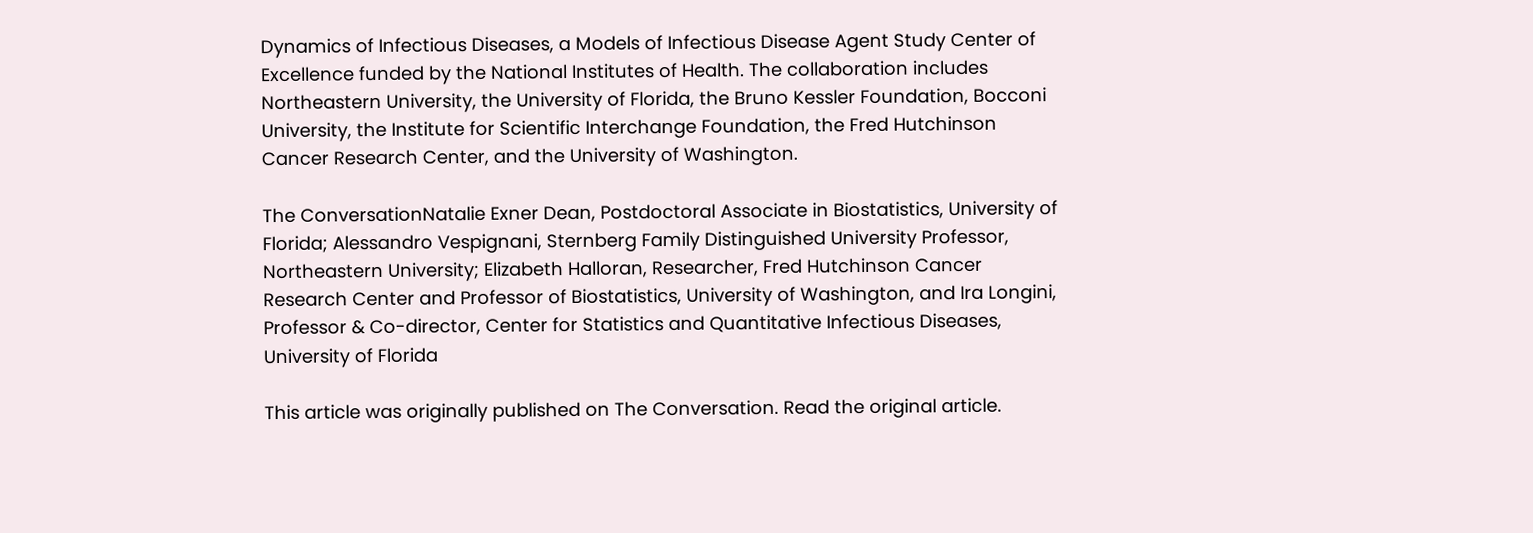Dynamics of Infectious Diseases, a Models of Infectious Disease Agent Study Center of Excellence funded by the National Institutes of Health. The collaboration includes Northeastern University, the University of Florida, the Bruno Kessler Foundation, Bocconi University, the Institute for Scientific Interchange Foundation, the Fred Hutchinson Cancer Research Center, and the University of Washington.

The ConversationNatalie Exner Dean, Postdoctoral Associate in Biostatistics, University of Florida; Alessandro Vespignani, Sternberg Family Distinguished University Professor, Northeastern University; Elizabeth Halloran, Researcher, Fred Hutchinson Cancer Research Center and Professor of Biostatistics, University of Washington, and Ira Longini, Professor & Co-director, Center for Statistics and Quantitative Infectious Diseases, University of Florida

This article was originally published on The Conversation. Read the original article.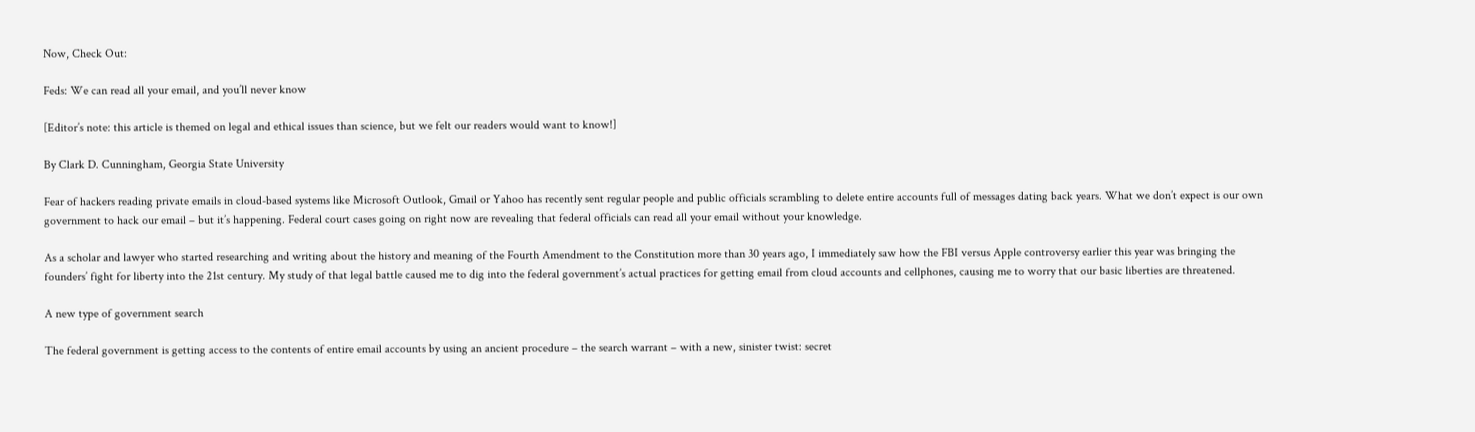Now, Check Out:

Feds: We can read all your email, and you’ll never know

[Editor’s note: this article is themed on legal and ethical issues than science, but we felt our readers would want to know!]

By Clark D. Cunningham, Georgia State University

Fear of hackers reading private emails in cloud-based systems like Microsoft Outlook, Gmail or Yahoo has recently sent regular people and public officials scrambling to delete entire accounts full of messages dating back years. What we don’t expect is our own government to hack our email – but it’s happening. Federal court cases going on right now are revealing that federal officials can read all your email without your knowledge.

As a scholar and lawyer who started researching and writing about the history and meaning of the Fourth Amendment to the Constitution more than 30 years ago, I immediately saw how the FBI versus Apple controversy earlier this year was bringing the founders’ fight for liberty into the 21st century. My study of that legal battle caused me to dig into the federal government’s actual practices for getting email from cloud accounts and cellphones, causing me to worry that our basic liberties are threatened.

A new type of government search

The federal government is getting access to the contents of entire email accounts by using an ancient procedure – the search warrant – with a new, sinister twist: secret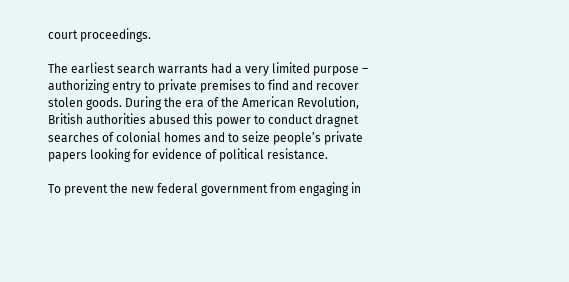court proceedings.

The earliest search warrants had a very limited purpose – authorizing entry to private premises to find and recover stolen goods. During the era of the American Revolution, British authorities abused this power to conduct dragnet searches of colonial homes and to seize people’s private papers looking for evidence of political resistance.

To prevent the new federal government from engaging in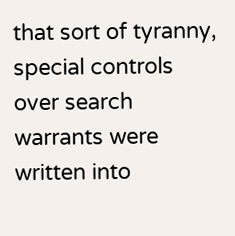that sort of tyranny, special controls over search warrants were written into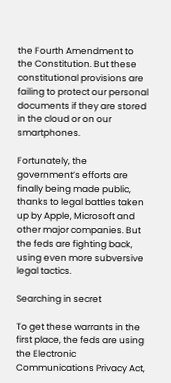the Fourth Amendment to the Constitution. But these constitutional provisions are failing to protect our personal documents if they are stored in the cloud or on our smartphones.

Fortunately, the government’s efforts are finally being made public, thanks to legal battles taken up by Apple, Microsoft and other major companies. But the feds are fighting back, using even more subversive legal tactics.

Searching in secret

To get these warrants in the first place, the feds are using the Electronic Communications Privacy Act,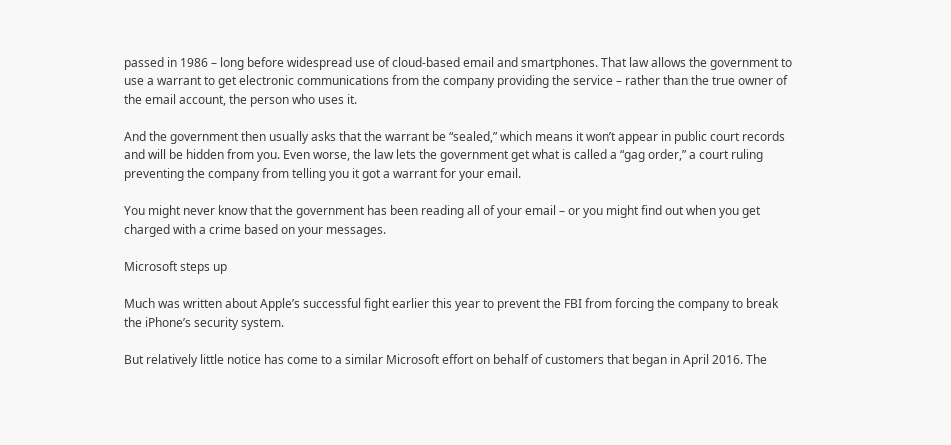passed in 1986 – long before widespread use of cloud-based email and smartphones. That law allows the government to use a warrant to get electronic communications from the company providing the service – rather than the true owner of the email account, the person who uses it.

And the government then usually asks that the warrant be “sealed,” which means it won’t appear in public court records and will be hidden from you. Even worse, the law lets the government get what is called a “gag order,” a court ruling preventing the company from telling you it got a warrant for your email.

You might never know that the government has been reading all of your email – or you might find out when you get charged with a crime based on your messages.

Microsoft steps up

Much was written about Apple’s successful fight earlier this year to prevent the FBI from forcing the company to break the iPhone’s security system.

But relatively little notice has come to a similar Microsoft effort on behalf of customers that began in April 2016. The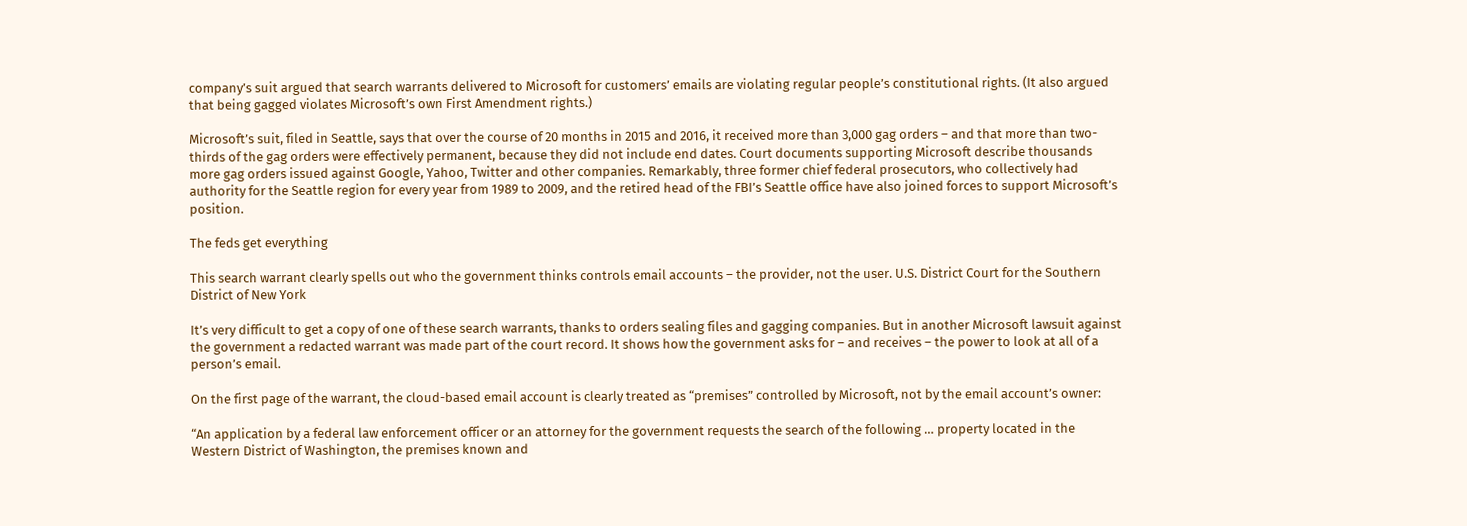company’s suit argued that search warrants delivered to Microsoft for customers’ emails are violating regular people’s constitutional rights. (It also argued that being gagged violates Microsoft’s own First Amendment rights.)

Microsoft’s suit, filed in Seattle, says that over the course of 20 months in 2015 and 2016, it received more than 3,000 gag orders – and that more than two-thirds of the gag orders were effectively permanent, because they did not include end dates. Court documents supporting Microsoft describe thousands more gag orders issued against Google, Yahoo, Twitter and other companies. Remarkably, three former chief federal prosecutors, who collectively had authority for the Seattle region for every year from 1989 to 2009, and the retired head of the FBI’s Seattle office have also joined forces to support Microsoft’s position.

The feds get everything

This search warrant clearly spells out who the government thinks controls email accounts – the provider, not the user. U.S. District Court for the Southern District of New York

It’s very difficult to get a copy of one of these search warrants, thanks to orders sealing files and gagging companies. But in another Microsoft lawsuit against the government a redacted warrant was made part of the court record. It shows how the government asks for – and receives – the power to look at all of a person’s email.

On the first page of the warrant, the cloud-based email account is clearly treated as “premises” controlled by Microsoft, not by the email account’s owner:

“An application by a federal law enforcement officer or an attorney for the government requests the search of the following … property located in the Western District of Washington, the premises known and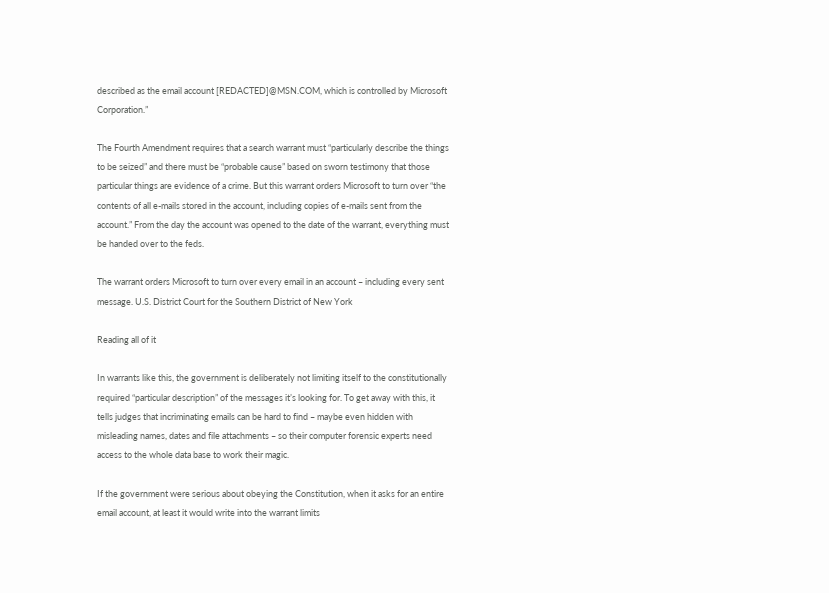described as the email account [REDACTED]@MSN.COM, which is controlled by Microsoft Corporation.”

The Fourth Amendment requires that a search warrant must “particularly describe the things to be seized” and there must be “probable cause” based on sworn testimony that those particular things are evidence of a crime. But this warrant orders Microsoft to turn over “the contents of all e-mails stored in the account, including copies of e-mails sent from the account.” From the day the account was opened to the date of the warrant, everything must be handed over to the feds.

The warrant orders Microsoft to turn over every email in an account – including every sent message. U.S. District Court for the Southern District of New York

Reading all of it

In warrants like this, the government is deliberately not limiting itself to the constitutionally required “particular description” of the messages it’s looking for. To get away with this, it tells judges that incriminating emails can be hard to find – maybe even hidden with misleading names, dates and file attachments – so their computer forensic experts need access to the whole data base to work their magic.

If the government were serious about obeying the Constitution, when it asks for an entire email account, at least it would write into the warrant limits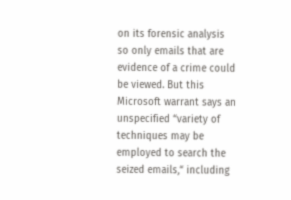on its forensic analysis so only emails that are evidence of a crime could be viewed. But this Microsoft warrant says an unspecified “variety of techniques may be employed to search the seized emails,“ including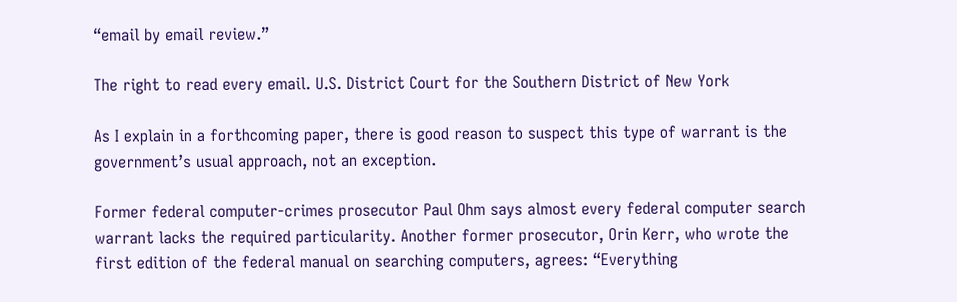“email by email review.”

The right to read every email. U.S. District Court for the Southern District of New York

As I explain in a forthcoming paper, there is good reason to suspect this type of warrant is the government’s usual approach, not an exception.

Former federal computer-crimes prosecutor Paul Ohm says almost every federal computer search warrant lacks the required particularity. Another former prosecutor, Orin Kerr, who wrote the first edition of the federal manual on searching computers, agrees: “Everything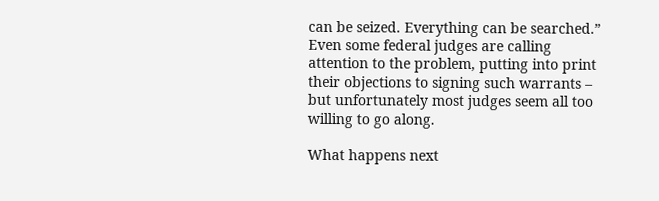can be seized. Everything can be searched.” Even some federal judges are calling attention to the problem, putting into print their objections to signing such warrants – but unfortunately most judges seem all too willing to go along.

What happens next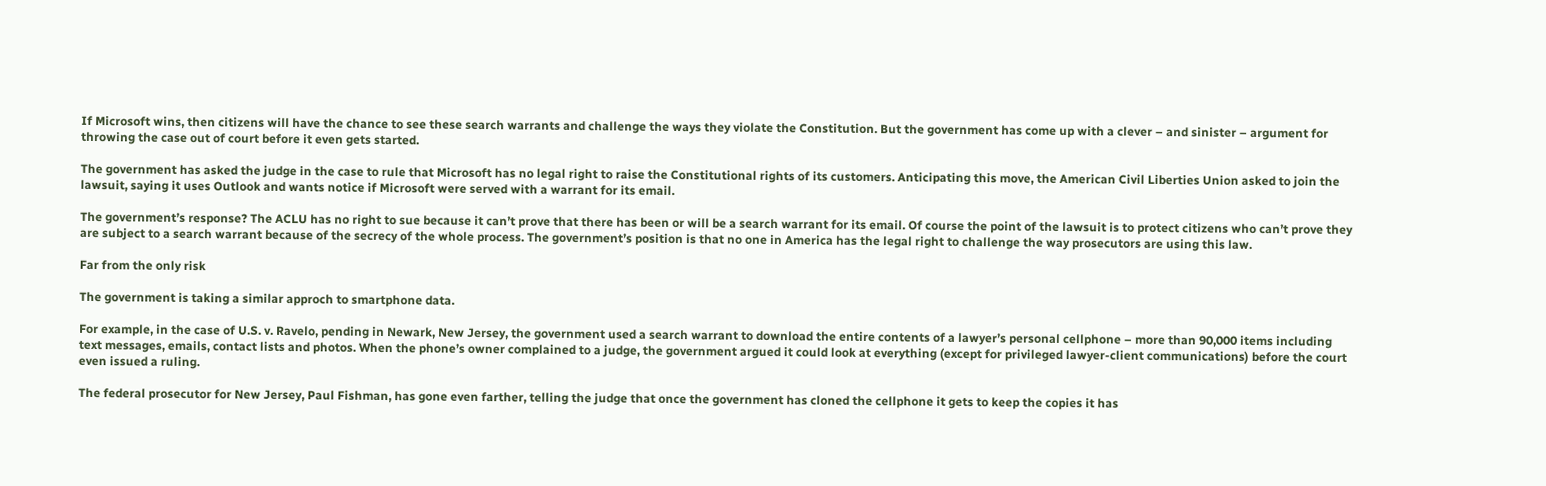If Microsoft wins, then citizens will have the chance to see these search warrants and challenge the ways they violate the Constitution. But the government has come up with a clever – and sinister – argument for throwing the case out of court before it even gets started.

The government has asked the judge in the case to rule that Microsoft has no legal right to raise the Constitutional rights of its customers. Anticipating this move, the American Civil Liberties Union asked to join the lawsuit, saying it uses Outlook and wants notice if Microsoft were served with a warrant for its email.

The government’s response? The ACLU has no right to sue because it can’t prove that there has been or will be a search warrant for its email. Of course the point of the lawsuit is to protect citizens who can’t prove they are subject to a search warrant because of the secrecy of the whole process. The government’s position is that no one in America has the legal right to challenge the way prosecutors are using this law.

Far from the only risk

The government is taking a similar approch to smartphone data.

For example, in the case of U.S. v. Ravelo, pending in Newark, New Jersey, the government used a search warrant to download the entire contents of a lawyer’s personal cellphone – more than 90,000 items including text messages, emails, contact lists and photos. When the phone’s owner complained to a judge, the government argued it could look at everything (except for privileged lawyer-client communications) before the court even issued a ruling.

The federal prosecutor for New Jersey, Paul Fishman, has gone even farther, telling the judge that once the government has cloned the cellphone it gets to keep the copies it has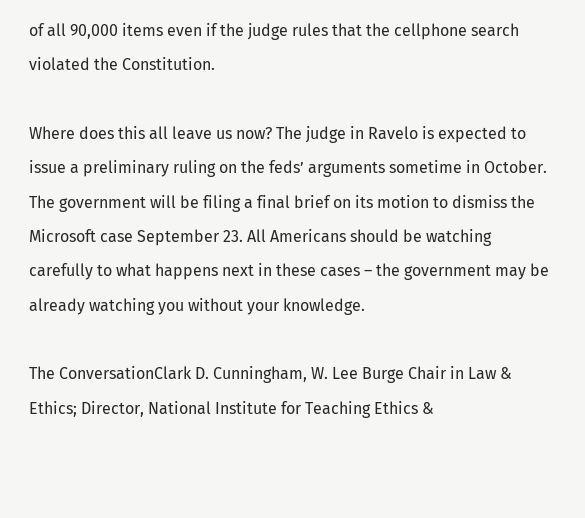of all 90,000 items even if the judge rules that the cellphone search violated the Constitution.

Where does this all leave us now? The judge in Ravelo is expected to issue a preliminary ruling on the feds’ arguments sometime in October. The government will be filing a final brief on its motion to dismiss the Microsoft case September 23. All Americans should be watching carefully to what happens next in these cases – the government may be already watching you without your knowledge.

The ConversationClark D. Cunningham, W. Lee Burge Chair in Law & Ethics; Director, National Institute for Teaching Ethics &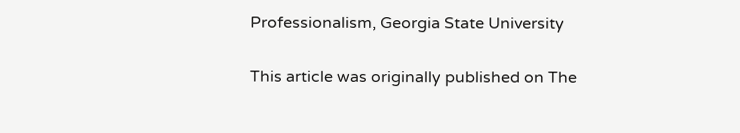Professionalism, Georgia State University

This article was originally published on The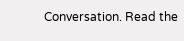Conversation. Read the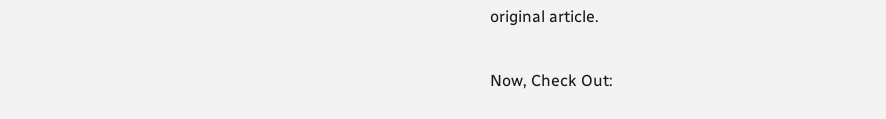original article.

Now, Check Out: